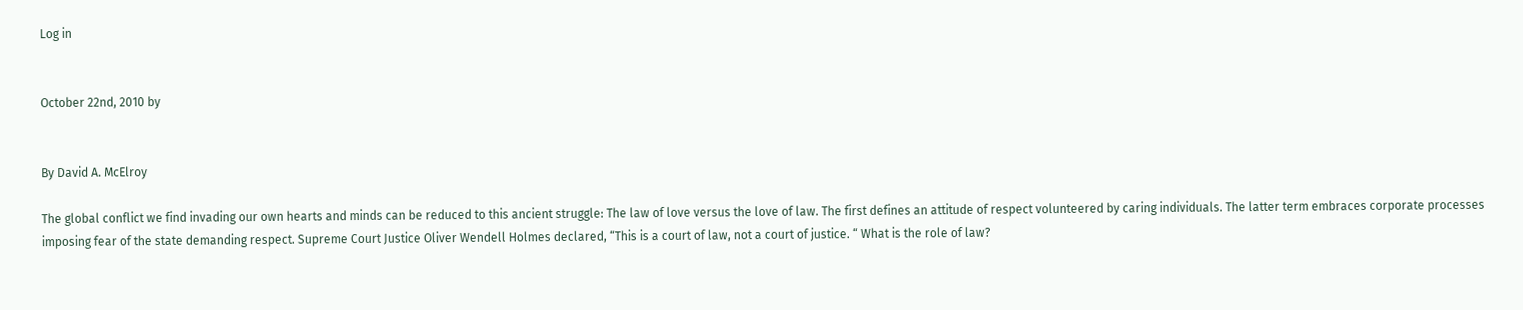Log in


October 22nd, 2010 by


By David A. McElroy

The global conflict we find invading our own hearts and minds can be reduced to this ancient struggle: The law of love versus the love of law. The first defines an attitude of respect volunteered by caring individuals. The latter term embraces corporate processes imposing fear of the state demanding respect. Supreme Court Justice Oliver Wendell Holmes declared, “This is a court of law, not a court of justice. “ What is the role of law?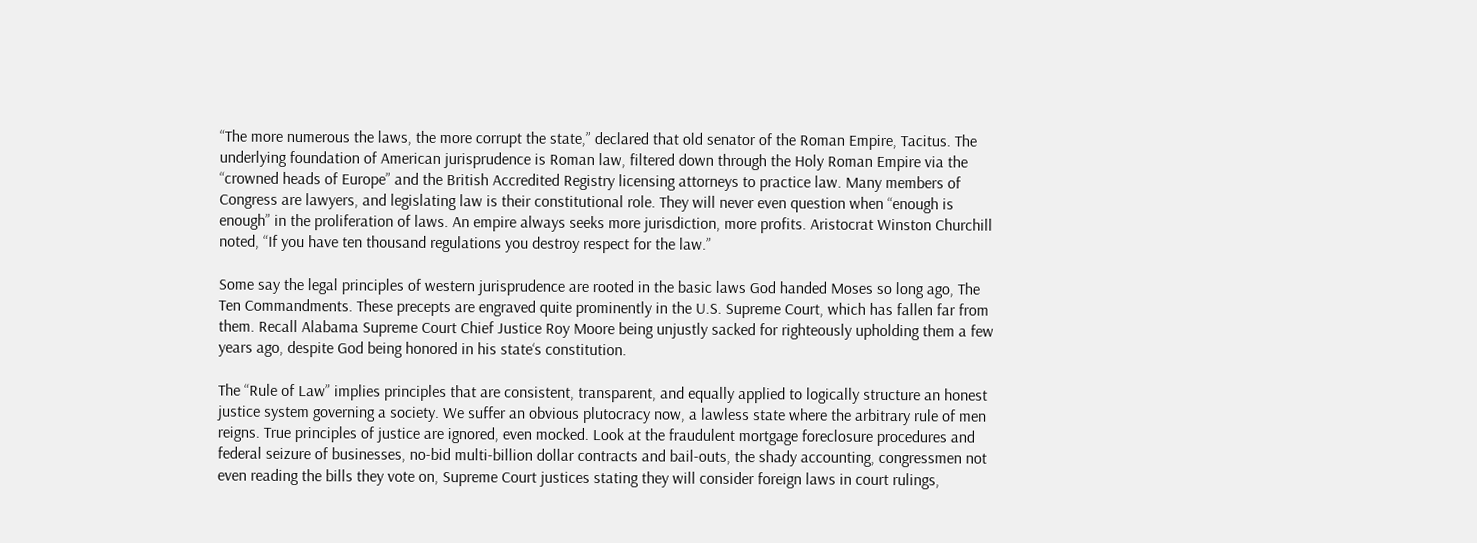“The more numerous the laws, the more corrupt the state,” declared that old senator of the Roman Empire, Tacitus. The underlying foundation of American jurisprudence is Roman law, filtered down through the Holy Roman Empire via the “crowned heads of Europe” and the British Accredited Registry licensing attorneys to practice law. Many members of Congress are lawyers, and legislating law is their constitutional role. They will never even question when “enough is enough” in the proliferation of laws. An empire always seeks more jurisdiction, more profits. Aristocrat Winston Churchill noted, “If you have ten thousand regulations you destroy respect for the law.”

Some say the legal principles of western jurisprudence are rooted in the basic laws God handed Moses so long ago, The Ten Commandments. These precepts are engraved quite prominently in the U.S. Supreme Court, which has fallen far from them. Recall Alabama Supreme Court Chief Justice Roy Moore being unjustly sacked for righteously upholding them a few years ago, despite God being honored in his state‘s constitution.

The “Rule of Law” implies principles that are consistent, transparent, and equally applied to logically structure an honest justice system governing a society. We suffer an obvious plutocracy now, a lawless state where the arbitrary rule of men reigns. True principles of justice are ignored, even mocked. Look at the fraudulent mortgage foreclosure procedures and federal seizure of businesses, no-bid multi-billion dollar contracts and bail-outs, the shady accounting, congressmen not even reading the bills they vote on, Supreme Court justices stating they will consider foreign laws in court rulings,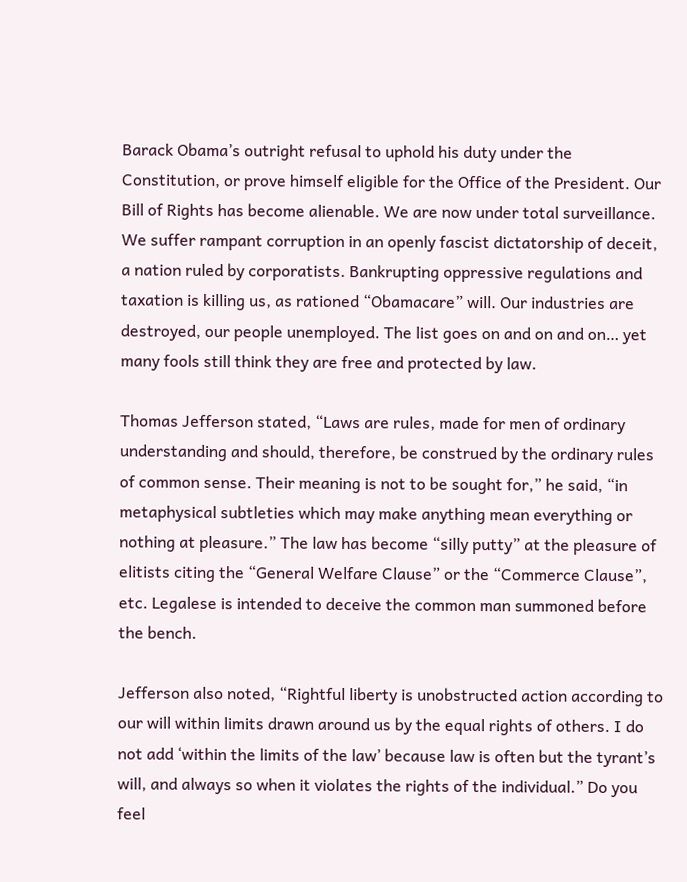Barack Obama’s outright refusal to uphold his duty under the Constitution, or prove himself eligible for the Office of the President. Our Bill of Rights has become alienable. We are now under total surveillance. We suffer rampant corruption in an openly fascist dictatorship of deceit, a nation ruled by corporatists. Bankrupting oppressive regulations and taxation is killing us, as rationed “Obamacare” will. Our industries are destroyed, our people unemployed. The list goes on and on and on… yet many fools still think they are free and protected by law.

Thomas Jefferson stated, “Laws are rules, made for men of ordinary understanding and should, therefore, be construed by the ordinary rules of common sense. Their meaning is not to be sought for,” he said, “in metaphysical subtleties which may make anything mean everything or nothing at pleasure.” The law has become “silly putty” at the pleasure of elitists citing the “General Welfare Clause” or the “Commerce Clause”, etc. Legalese is intended to deceive the common man summoned before the bench.

Jefferson also noted, “Rightful liberty is unobstructed action according to our will within limits drawn around us by the equal rights of others. I do not add ‘within the limits of the law’ because law is often but the tyrant’s will, and always so when it violates the rights of the individual.” Do you feel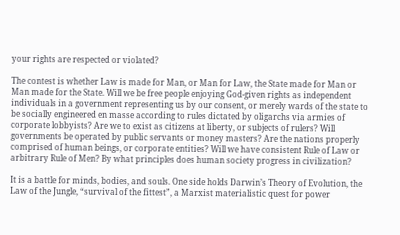your rights are respected or violated?

The contest is whether Law is made for Man, or Man for Law, the State made for Man or Man made for the State. Will we be free people enjoying God-given rights as independent individuals in a government representing us by our consent, or merely wards of the state to be socially engineered en masse according to rules dictated by oligarchs via armies of corporate lobbyists? Are we to exist as citizens at liberty, or subjects of rulers? Will governments be operated by public servants or money masters? Are the nations properly comprised of human beings, or corporate entities? Will we have consistent Rule of Law or arbitrary Rule of Men? By what principles does human society progress in civilization?

It is a battle for minds, bodies, and souls. One side holds Darwin’s Theory of Evolution, the Law of the Jungle, “survival of the fittest”, a Marxist materialistic quest for power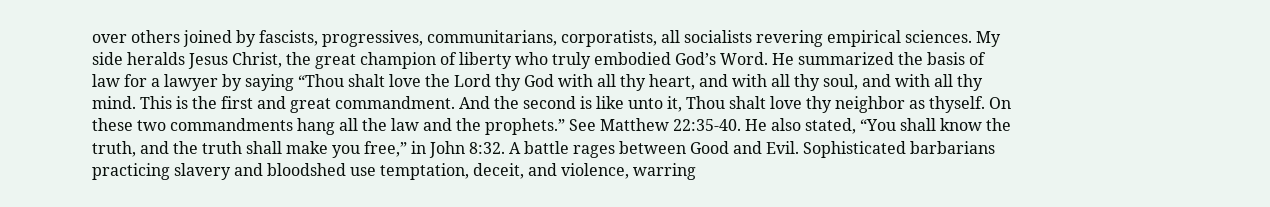over others joined by fascists, progressives, communitarians, corporatists, all socialists revering empirical sciences. My side heralds Jesus Christ, the great champion of liberty who truly embodied God’s Word. He summarized the basis of law for a lawyer by saying “Thou shalt love the Lord thy God with all thy heart, and with all thy soul, and with all thy mind. This is the first and great commandment. And the second is like unto it, Thou shalt love thy neighbor as thyself. On these two commandments hang all the law and the prophets.” See Matthew 22:35-40. He also stated, “You shall know the truth, and the truth shall make you free,” in John 8:32. A battle rages between Good and Evil. Sophisticated barbarians practicing slavery and bloodshed use temptation, deceit, and violence, warring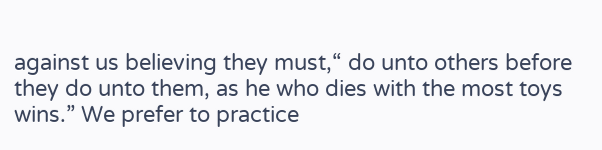against us believing they must,“ do unto others before they do unto them, as he who dies with the most toys wins.” We prefer to practice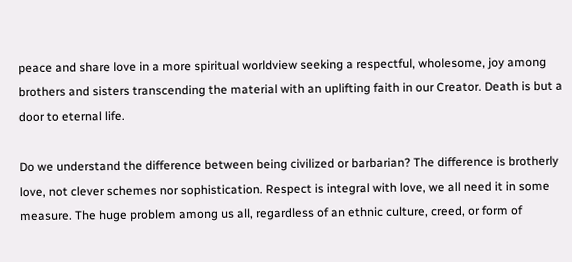peace and share love in a more spiritual worldview seeking a respectful, wholesome, joy among brothers and sisters transcending the material with an uplifting faith in our Creator. Death is but a door to eternal life.

Do we understand the difference between being civilized or barbarian? The difference is brotherly love, not clever schemes nor sophistication. Respect is integral with love, we all need it in some measure. The huge problem among us all, regardless of an ethnic culture, creed, or form of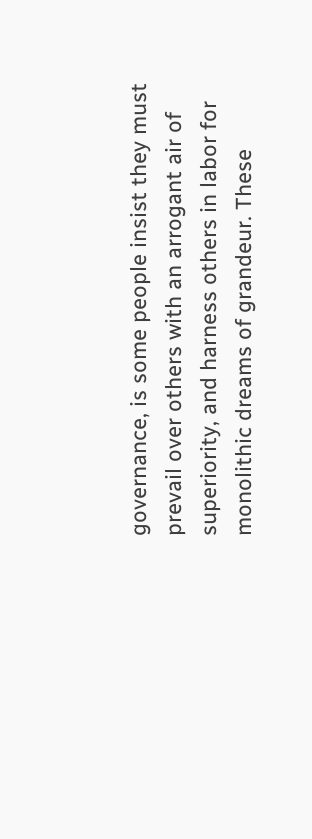governance, is some people insist they must prevail over others with an arrogant air of superiority, and harness others in labor for monolithic dreams of grandeur. These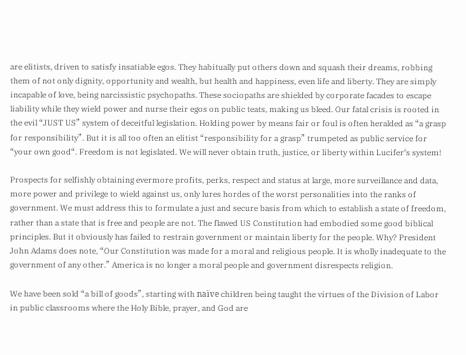are elitists, driven to satisfy insatiable egos. They habitually put others down and squash their dreams, robbing them of not only dignity, opportunity and wealth, but health and happiness, even life and liberty. They are simply incapable of love, being narcissistic psychopaths. These sociopaths are shielded by corporate facades to escape liability while they wield power and nurse their egos on public teats, making us bleed. Our fatal crisis is rooted in the evil “JUST US” system of deceitful legislation. Holding power by means fair or foul is often heralded as “a grasp for responsibility”. But it is all too often an elitist “responsibility for a grasp” trumpeted as public service for “your own good“. Freedom is not legislated. We will never obtain truth, justice, or liberty within Lucifer‘s system!

Prospects for selfishly obtaining evermore profits, perks, respect and status at large, more surveillance and data, more power and privilege to wield against us, only lures hordes of the worst personalities into the ranks of government. We must address this to formulate a just and secure basis from which to establish a state of freedom, rather than a state that is free and people are not. The flawed US Constitution had embodied some good biblical principles. But it obviously has failed to restrain government or maintain liberty for the people. Why? President John Adams does note, “Our Constitution was made for a moral and religious people. It is wholly inadequate to the government of any other.” America is no longer a moral people and government disrespects religion.

We have been sold “a bill of goods”, starting with naïve children being taught the virtues of the Division of Labor in public classrooms where the Holy Bible, prayer, and God are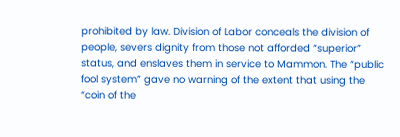prohibited by law. Division of Labor conceals the division of people, severs dignity from those not afforded “superior” status, and enslaves them in service to Mammon. The “public fool system” gave no warning of the extent that using the “coin of the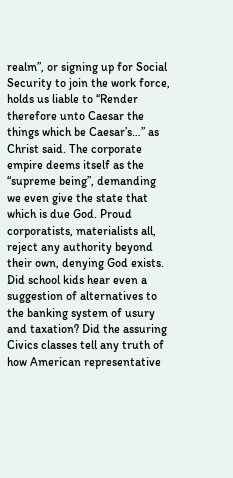realm”, or signing up for Social Security to join the work force, holds us liable to “Render therefore unto Caesar the things which be Caesar’s…” as Christ said. The corporate empire deems itself as the “supreme being”, demanding we even give the state that which is due God. Proud corporatists, materialists all, reject any authority beyond their own, denying God exists. Did school kids hear even a suggestion of alternatives to the banking system of usury and taxation? Did the assuring Civics classes tell any truth of how American representative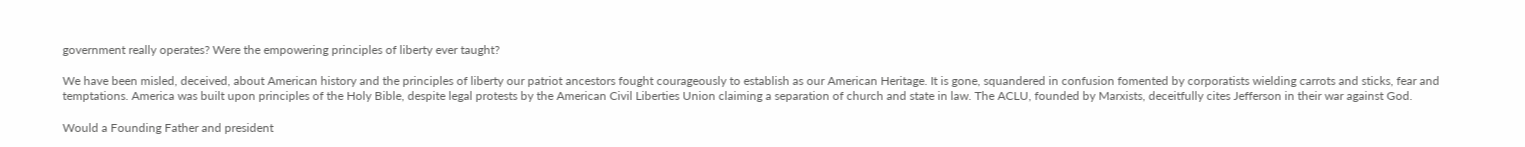government really operates? Were the empowering principles of liberty ever taught?

We have been misled, deceived, about American history and the principles of liberty our patriot ancestors fought courageously to establish as our American Heritage. It is gone, squandered in confusion fomented by corporatists wielding carrots and sticks, fear and temptations. America was built upon principles of the Holy Bible, despite legal protests by the American Civil Liberties Union claiming a separation of church and state in law. The ACLU, founded by Marxists, deceitfully cites Jefferson in their war against God.

Would a Founding Father and president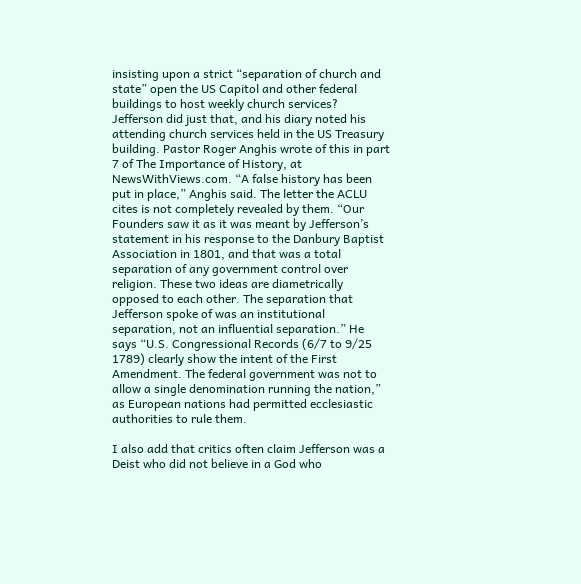insisting upon a strict “separation of church and state” open the US Capitol and other federal buildings to host weekly church services? Jefferson did just that, and his diary noted his attending church services held in the US Treasury building. Pastor Roger Anghis wrote of this in part 7 of The Importance of History, at NewsWithViews.com. “A false history has been put in place,” Anghis said. The letter the ACLU cites is not completely revealed by them. “Our Founders saw it as it was meant by Jefferson’s statement in his response to the Danbury Baptist Association in 1801, and that was a total separation of any government control over religion. These two ideas are diametrically opposed to each other. The separation that Jefferson spoke of was an institutional separation, not an influential separation.” He says “U.S. Congressional Records (6/7 to 9/25 1789) clearly show the intent of the First Amendment. The federal government was not to allow a single denomination running the nation,” as European nations had permitted ecclesiastic authorities to rule them.

I also add that critics often claim Jefferson was a Deist who did not believe in a God who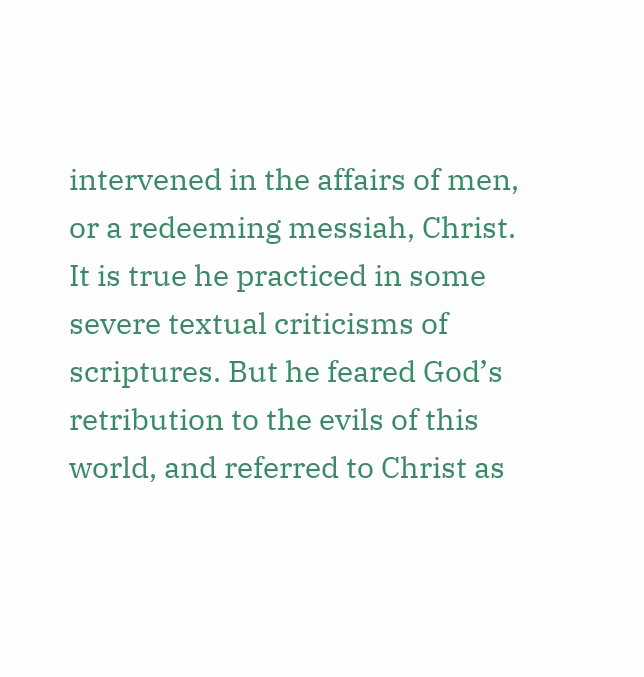intervened in the affairs of men, or a redeeming messiah, Christ. It is true he practiced in some severe textual criticisms of scriptures. But he feared God’s retribution to the evils of this world, and referred to Christ as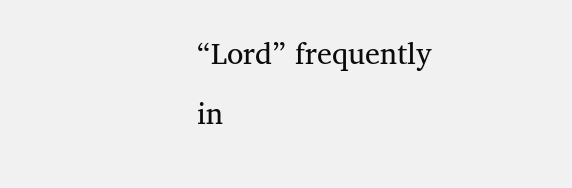“Lord” frequently in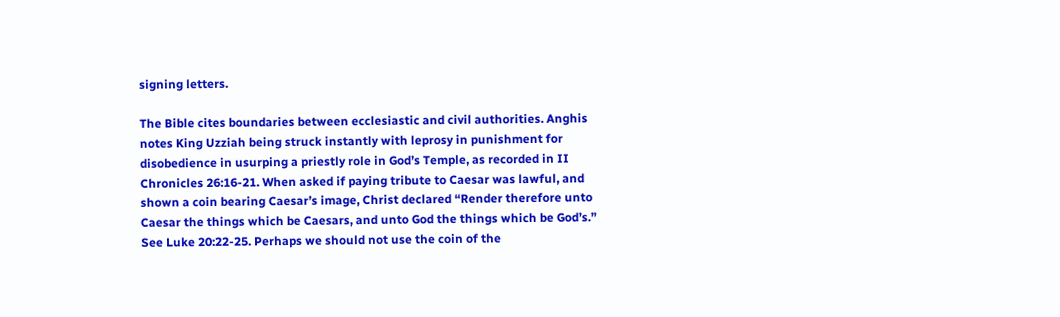signing letters.

The Bible cites boundaries between ecclesiastic and civil authorities. Anghis notes King Uzziah being struck instantly with leprosy in punishment for disobedience in usurping a priestly role in God’s Temple, as recorded in II Chronicles 26:16-21. When asked if paying tribute to Caesar was lawful, and shown a coin bearing Caesar’s image, Christ declared “Render therefore unto Caesar the things which be Caesars, and unto God the things which be God’s.” See Luke 20:22-25. Perhaps we should not use the coin of the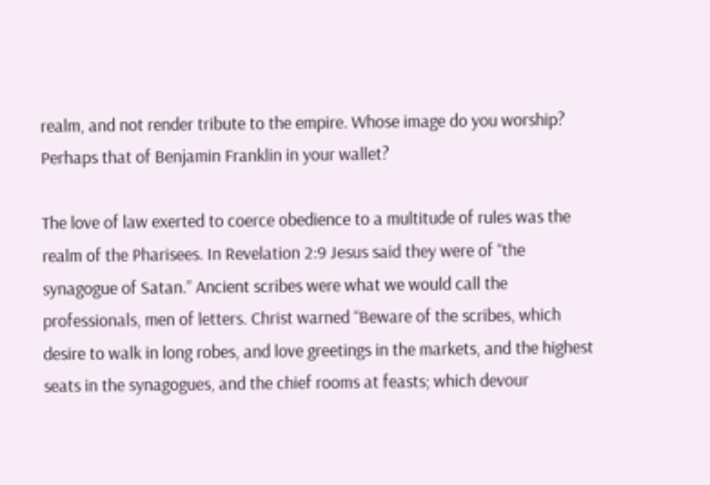realm, and not render tribute to the empire. Whose image do you worship? Perhaps that of Benjamin Franklin in your wallet?

The love of law exerted to coerce obedience to a multitude of rules was the realm of the Pharisees. In Revelation 2:9 Jesus said they were of “the synagogue of Satan.” Ancient scribes were what we would call the professionals, men of letters. Christ warned “Beware of the scribes, which desire to walk in long robes, and love greetings in the markets, and the highest seats in the synagogues, and the chief rooms at feasts; which devour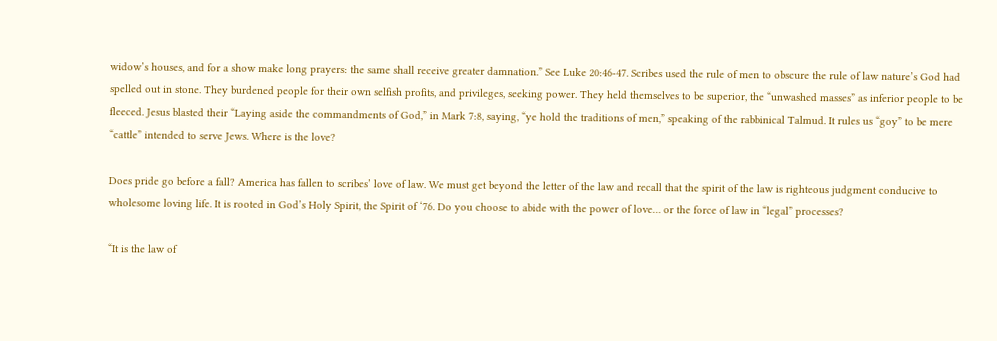widow’s houses, and for a show make long prayers: the same shall receive greater damnation.” See Luke 20:46-47. Scribes used the rule of men to obscure the rule of law nature’s God had spelled out in stone. They burdened people for their own selfish profits, and privileges, seeking power. They held themselves to be superior, the “unwashed masses” as inferior people to be fleeced. Jesus blasted their “Laying aside the commandments of God,” in Mark 7:8, saying, “ye hold the traditions of men,” speaking of the rabbinical Talmud. It rules us “goy” to be mere “cattle” intended to serve Jews. Where is the love?

Does pride go before a fall? America has fallen to scribes’ love of law. We must get beyond the letter of the law and recall that the spirit of the law is righteous judgment conducive to wholesome loving life. It is rooted in God’s Holy Spirit, the Spirit of ‘76. Do you choose to abide with the power of love… or the force of law in “legal” processes?

“It is the law of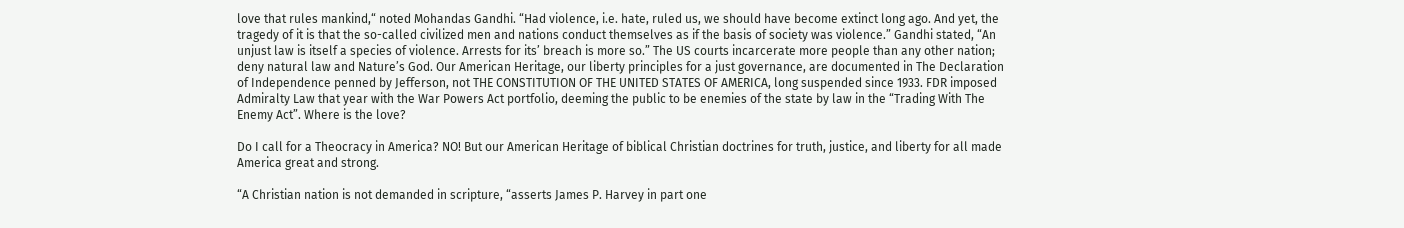love that rules mankind,“ noted Mohandas Gandhi. “Had violence, i.e. hate, ruled us, we should have become extinct long ago. And yet, the tragedy of it is that the so-called civilized men and nations conduct themselves as if the basis of society was violence.” Gandhi stated, “An unjust law is itself a species of violence. Arrests for its’ breach is more so.” The US courts incarcerate more people than any other nation; deny natural law and Nature’s God. Our American Heritage, our liberty principles for a just governance, are documented in The Declaration of Independence penned by Jefferson, not THE CONSTITUTION OF THE UNITED STATES OF AMERICA, long suspended since 1933. FDR imposed Admiralty Law that year with the War Powers Act portfolio, deeming the public to be enemies of the state by law in the “Trading With The Enemy Act”. Where is the love?

Do I call for a Theocracy in America? NO! But our American Heritage of biblical Christian doctrines for truth, justice, and liberty for all made America great and strong.

“A Christian nation is not demanded in scripture, “asserts James P. Harvey in part one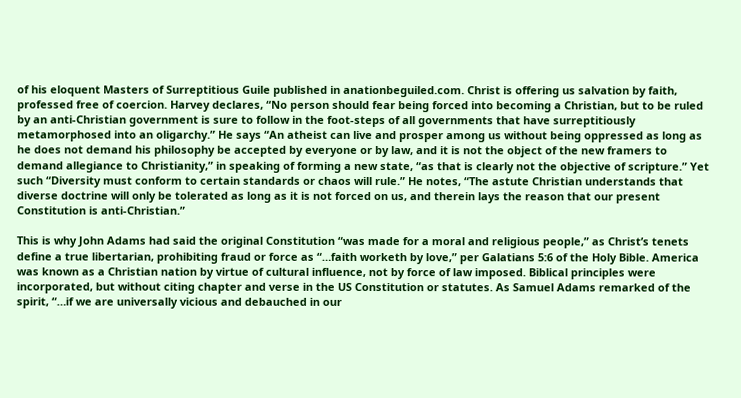of his eloquent Masters of Surreptitious Guile published in anationbeguiled.com. Christ is offering us salvation by faith, professed free of coercion. Harvey declares, “No person should fear being forced into becoming a Christian, but to be ruled by an anti-Christian government is sure to follow in the foot-steps of all governments that have surreptitiously metamorphosed into an oligarchy.” He says “An atheist can live and prosper among us without being oppressed as long as he does not demand his philosophy be accepted by everyone or by law, and it is not the object of the new framers to demand allegiance to Christianity,” in speaking of forming a new state, “as that is clearly not the objective of scripture.” Yet such “Diversity must conform to certain standards or chaos will rule.” He notes, “The astute Christian understands that diverse doctrine will only be tolerated as long as it is not forced on us, and therein lays the reason that our present Constitution is anti-Christian.”

This is why John Adams had said the original Constitution “was made for a moral and religious people,” as Christ’s tenets define a true libertarian, prohibiting fraud or force as “…faith worketh by love,” per Galatians 5:6 of the Holy Bible. America was known as a Christian nation by virtue of cultural influence, not by force of law imposed. Biblical principles were incorporated, but without citing chapter and verse in the US Constitution or statutes. As Samuel Adams remarked of the spirit, “…if we are universally vicious and debauched in our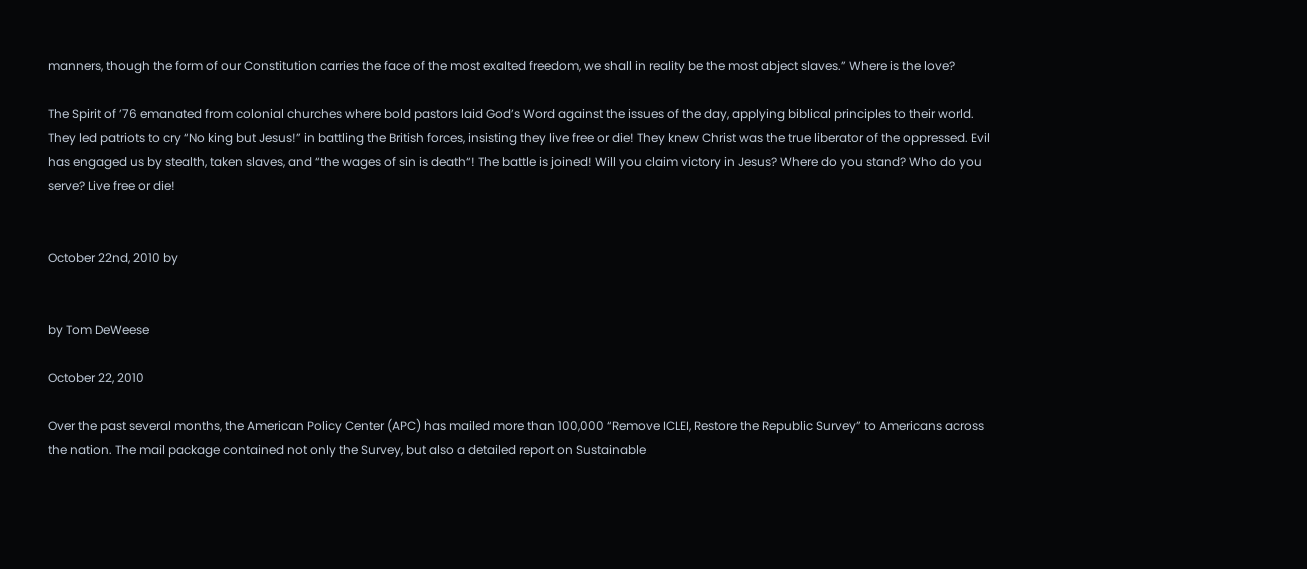manners, though the form of our Constitution carries the face of the most exalted freedom, we shall in reality be the most abject slaves.” Where is the love?

The Spirit of ’76 emanated from colonial churches where bold pastors laid God’s Word against the issues of the day, applying biblical principles to their world. They led patriots to cry “No king but Jesus!” in battling the British forces, insisting they live free or die! They knew Christ was the true liberator of the oppressed. Evil has engaged us by stealth, taken slaves, and “the wages of sin is death“! The battle is joined! Will you claim victory in Jesus? Where do you stand? Who do you serve? Live free or die!


October 22nd, 2010 by


by Tom DeWeese

October 22, 2010

Over the past several months, the American Policy Center (APC) has mailed more than 100,000 “Remove ICLEI, Restore the Republic Survey” to Americans across the nation. The mail package contained not only the Survey, but also a detailed report on Sustainable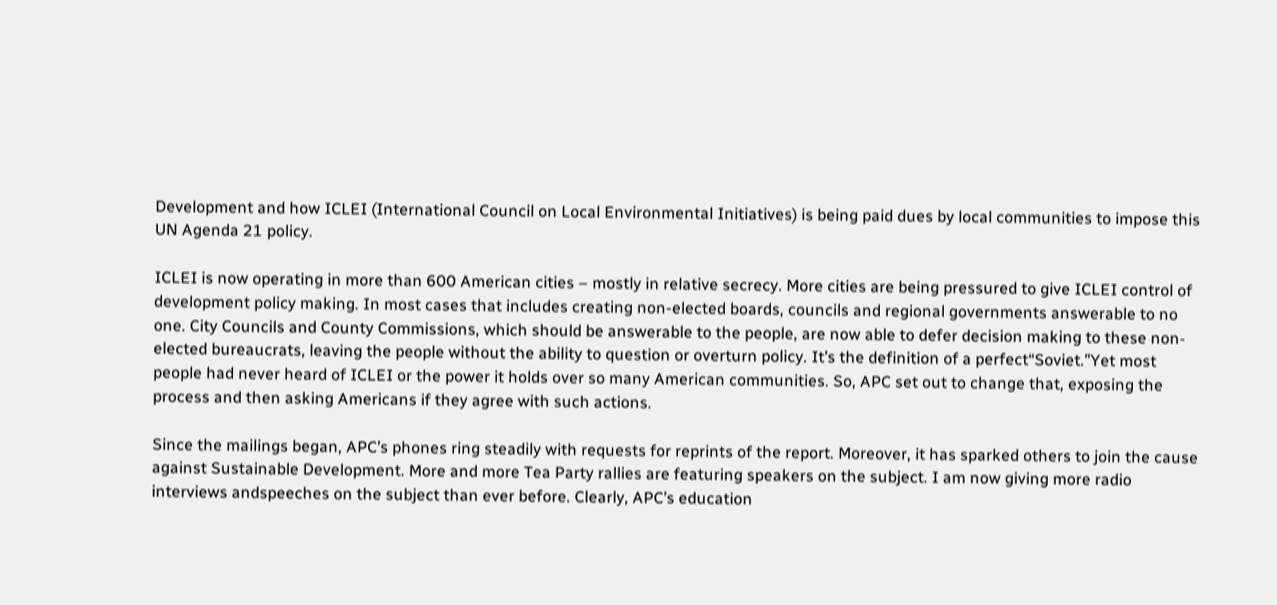Development and how ICLEI (International Council on Local Environmental Initiatives) is being paid dues by local communities to impose this UN Agenda 21 policy.

ICLEI is now operating in more than 600 American cities – mostly in relative secrecy. More cities are being pressured to give ICLEI control of development policy making. In most cases that includes creating non-elected boards, councils and regional governments answerable to no one. City Councils and County Commissions, which should be answerable to the people, are now able to defer decision making to these non-elected bureaucrats, leaving the people without the ability to question or overturn policy. It’s the definition of a perfect“Soviet.”Yet most people had never heard of ICLEI or the power it holds over so many American communities. So, APC set out to change that, exposing the process and then asking Americans if they agree with such actions.

Since the mailings began, APC’s phones ring steadily with requests for reprints of the report. Moreover, it has sparked others to join the cause against Sustainable Development. More and more Tea Party rallies are featuring speakers on the subject. I am now giving more radio interviews andspeeches on the subject than ever before. Clearly, APC’s education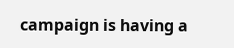campaign is having a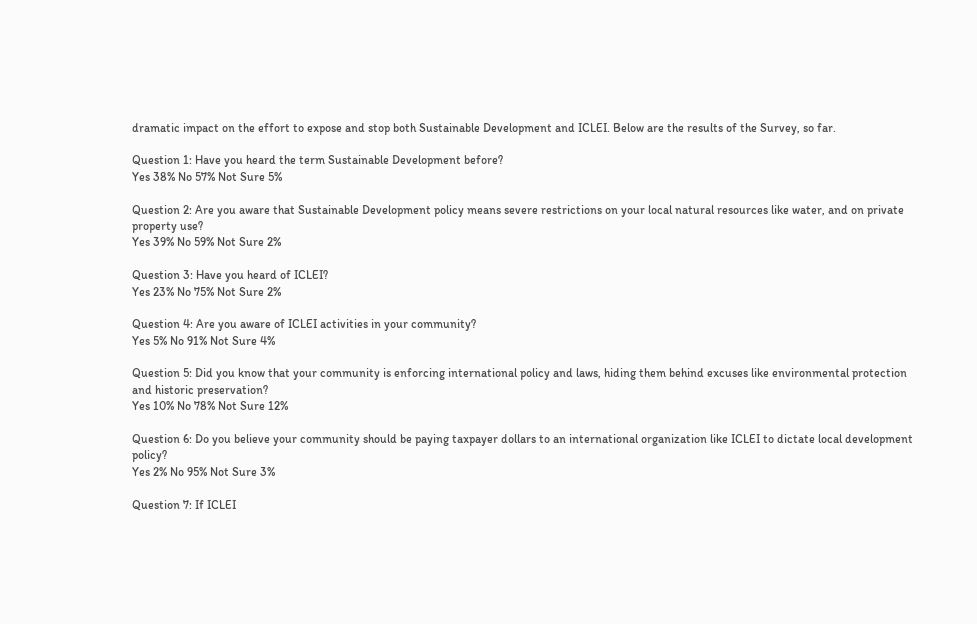dramatic impact on the effort to expose and stop both Sustainable Development and ICLEI. Below are the results of the Survey, so far.

Question 1: Have you heard the term Sustainable Development before?
Yes 38% No 57% Not Sure 5%

Question 2: Are you aware that Sustainable Development policy means severe restrictions on your local natural resources like water, and on private property use?
Yes 39% No 59% Not Sure 2%

Question 3: Have you heard of ICLEI?
Yes 23% No 75% Not Sure 2%

Question 4: Are you aware of ICLEI activities in your community?
Yes 5% No 91% Not Sure 4%

Question 5: Did you know that your community is enforcing international policy and laws, hiding them behind excuses like environmental protection and historic preservation?
Yes 10% No 78% Not Sure 12%

Question 6: Do you believe your community should be paying taxpayer dollars to an international organization like ICLEI to dictate local development policy?
Yes 2% No 95% Not Sure 3%

Question 7: If ICLEI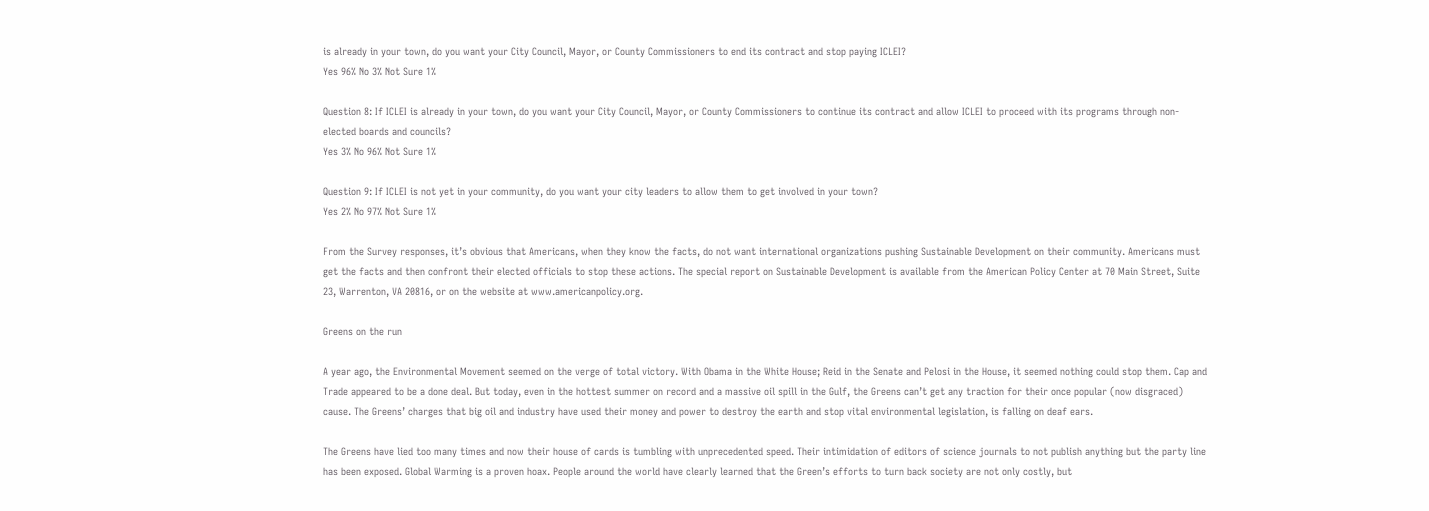is already in your town, do you want your City Council, Mayor, or County Commissioners to end its contract and stop paying ICLEI?
Yes 96% No 3% Not Sure 1%

Question 8: If ICLEI is already in your town, do you want your City Council, Mayor, or County Commissioners to continue its contract and allow ICLEI to proceed with its programs through non-elected boards and councils?
Yes 3% No 96% Not Sure 1%

Question 9: If ICLEI is not yet in your community, do you want your city leaders to allow them to get involved in your town?
Yes 2% No 97% Not Sure 1%

From the Survey responses, it’s obvious that Americans, when they know the facts, do not want international organizations pushing Sustainable Development on their community. Americans must get the facts and then confront their elected officials to stop these actions. The special report on Sustainable Development is available from the American Policy Center at 70 Main Street, Suite 23, Warrenton, VA 20816, or on the website at www.americanpolicy.org.

Greens on the run

A year ago, the Environmental Movement seemed on the verge of total victory. With Obama in the White House; Reid in the Senate and Pelosi in the House, it seemed nothing could stop them. Cap and Trade appeared to be a done deal. But today, even in the hottest summer on record and a massive oil spill in the Gulf, the Greens can’t get any traction for their once popular (now disgraced) cause. The Greens’ charges that big oil and industry have used their money and power to destroy the earth and stop vital environmental legislation, is falling on deaf ears.

The Greens have lied too many times and now their house of cards is tumbling with unprecedented speed. Their intimidation of editors of science journals to not publish anything but the party line has been exposed. Global Warming is a proven hoax. People around the world have clearly learned that the Green’s efforts to turn back society are not only costly, but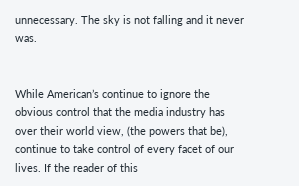unnecessary. The sky is not falling and it never was.


While American’s continue to ignore the obvious control that the media industry has over their world view, (the powers that be), continue to take control of every facet of our lives. If the reader of this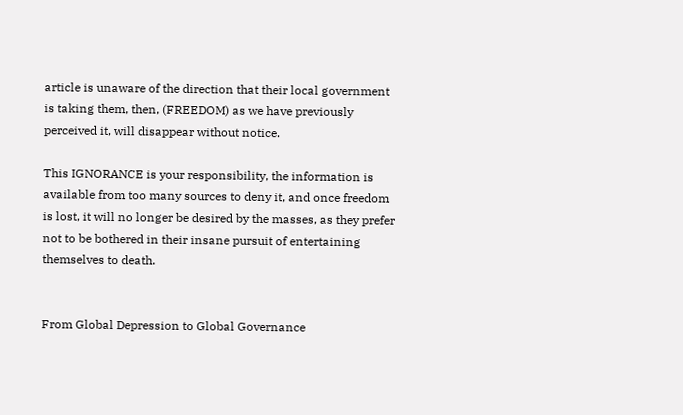article is unaware of the direction that their local government is taking them, then, (FREEDOM) as we have previously perceived it, will disappear without notice.

This IGNORANCE is your responsibility, the information is available from too many sources to deny it, and once freedom is lost, it will no longer be desired by the masses, as they prefer not to be bothered in their insane pursuit of entertaining themselves to death.


From Global Depression to Global Governance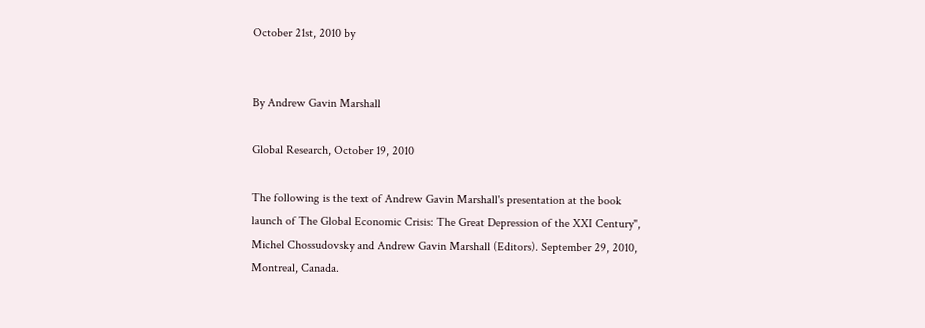October 21st, 2010 by


By Andrew Gavin Marshall

Global Research, October 19, 2010

The following is the text of Andrew Gavin Marshall's presentation at the book launch of The Global Economic Crisis: The Great Depression of the XXI Century", Michel Chossudovsky and Andrew Gavin Marshall (Editors). September 29, 2010, Montreal, Canada.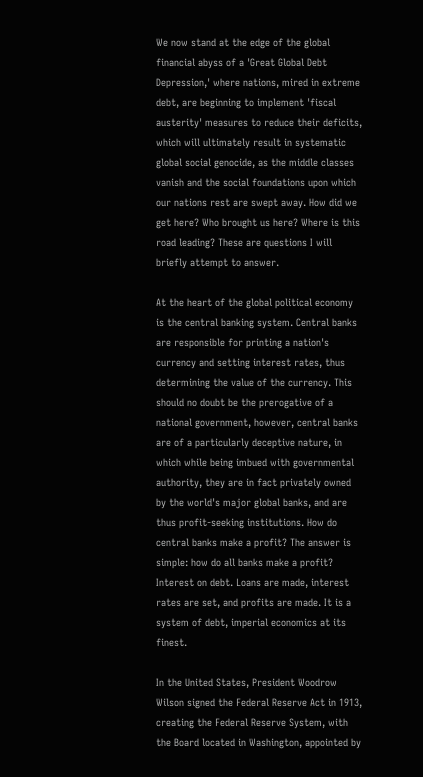We now stand at the edge of the global financial abyss of a 'Great Global Debt Depression,' where nations, mired in extreme debt, are beginning to implement 'fiscal austerity' measures to reduce their deficits, which will ultimately result in systematic global social genocide, as the middle classes vanish and the social foundations upon which our nations rest are swept away. How did we get here? Who brought us here? Where is this road leading? These are questions I will briefly attempt to answer.

At the heart of the global political economy is the central banking system. Central banks are responsible for printing a nation's currency and setting interest rates, thus determining the value of the currency. This should no doubt be the prerogative of a national government, however, central banks are of a particularly deceptive nature, in which while being imbued with governmental authority, they are in fact privately owned by the world's major global banks, and are thus profit-seeking institutions. How do central banks make a profit? The answer is simple: how do all banks make a profit? Interest on debt. Loans are made, interest rates are set, and profits are made. It is a system of debt, imperial economics at its finest.

In the United States, President Woodrow Wilson signed the Federal Reserve Act in 1913, creating the Federal Reserve System, with the Board located in Washington, appointed by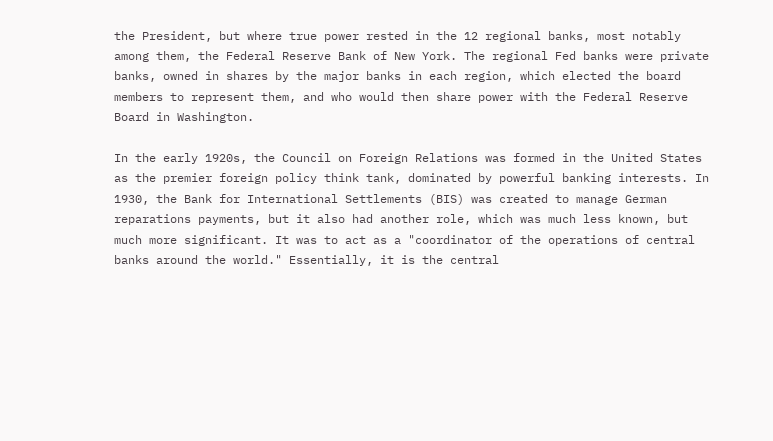the President, but where true power rested in the 12 regional banks, most notably among them, the Federal Reserve Bank of New York. The regional Fed banks were private banks, owned in shares by the major banks in each region, which elected the board members to represent them, and who would then share power with the Federal Reserve Board in Washington.

In the early 1920s, the Council on Foreign Relations was formed in the United States as the premier foreign policy think tank, dominated by powerful banking interests. In 1930, the Bank for International Settlements (BIS) was created to manage German reparations payments, but it also had another role, which was much less known, but much more significant. It was to act as a "coordinator of the operations of central banks around the world." Essentially, it is the central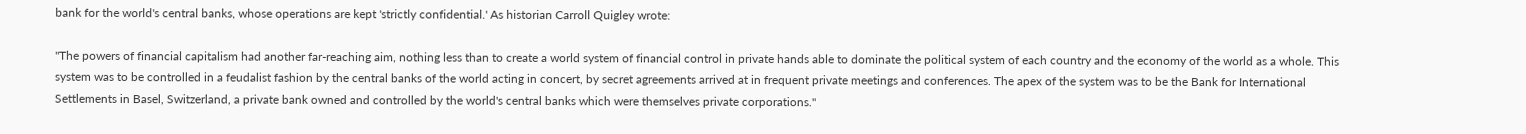bank for the world's central banks, whose operations are kept 'strictly confidential.' As historian Carroll Quigley wrote:

"The powers of financial capitalism had another far-reaching aim, nothing less than to create a world system of financial control in private hands able to dominate the political system of each country and the economy of the world as a whole. This system was to be controlled in a feudalist fashion by the central banks of the world acting in concert, by secret agreements arrived at in frequent private meetings and conferences. The apex of the system was to be the Bank for International Settlements in Basel, Switzerland, a private bank owned and controlled by the world's central banks which were themselves private corporations."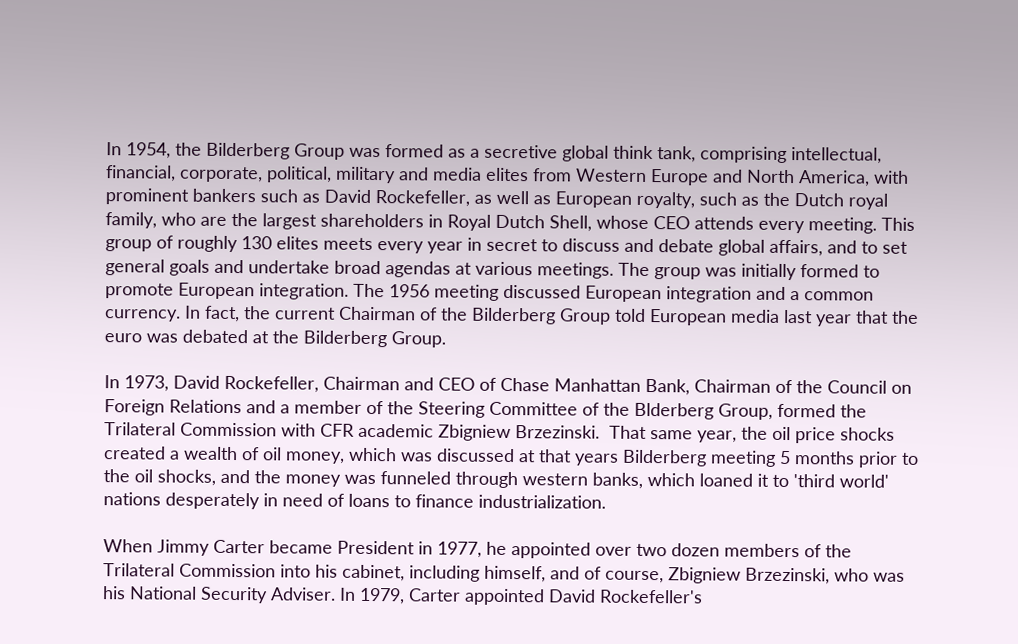In 1954, the Bilderberg Group was formed as a secretive global think tank, comprising intellectual, financial, corporate, political, military and media elites from Western Europe and North America, with prominent bankers such as David Rockefeller, as well as European royalty, such as the Dutch royal family, who are the largest shareholders in Royal Dutch Shell, whose CEO attends every meeting. This group of roughly 130 elites meets every year in secret to discuss and debate global affairs, and to set general goals and undertake broad agendas at various meetings. The group was initially formed to promote European integration. The 1956 meeting discussed European integration and a common currency. In fact, the current Chairman of the Bilderberg Group told European media last year that the euro was debated at the Bilderberg Group.

In 1973, David Rockefeller, Chairman and CEO of Chase Manhattan Bank, Chairman of the Council on Foreign Relations and a member of the Steering Committee of the Blderberg Group, formed the Trilateral Commission with CFR academic Zbigniew Brzezinski.  That same year, the oil price shocks created a wealth of oil money, which was discussed at that years Bilderberg meeting 5 months prior to the oil shocks, and the money was funneled through western banks, which loaned it to 'third world' nations desperately in need of loans to finance industrialization.

When Jimmy Carter became President in 1977, he appointed over two dozen members of the Trilateral Commission into his cabinet, including himself, and of course, Zbigniew Brzezinski, who was his National Security Adviser. In 1979, Carter appointed David Rockefeller's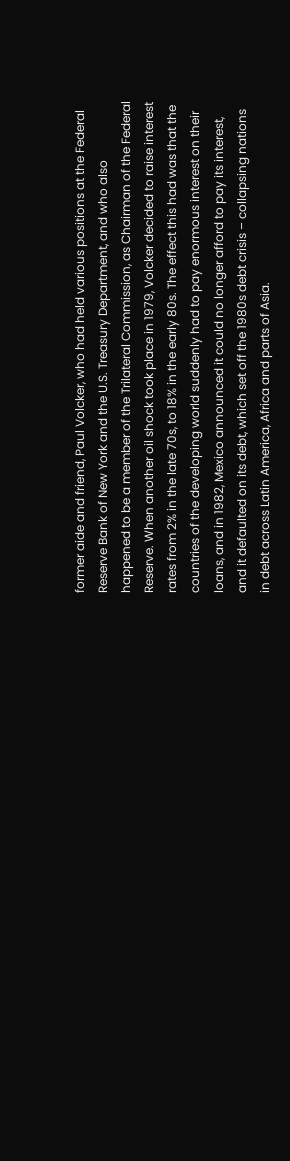former aide and friend, Paul Volcker, who had held various positions at the Federal Reserve Bank of New York and the U.S. Treasury Department, and who also happened to be a member of the Trilateral Commission, as Chairman of the Federal Reserve. When another oil shock took place in 1979, Volcker decided to raise interest rates from 2% in the late 70s, to 18% in the early 80s. The effect this had was that the countries of the developing world suddenly had to pay enormous interest on their loans, and in 1982, Mexico announced it could no longer afford to pay its interest, and it defaulted on its debt, which set off the 1980s debt crisis – collapsing nations in debt across Latin America, Africa and parts of Asia.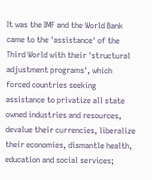It was the IMF and the World Bank came to the 'assistance' of the Third World with their 'structural adjustment programs', which forced countries seeking assistance to privatize all state owned industries and resources, devalue their currencies, liberalize their economies, dismantle health, education and social services;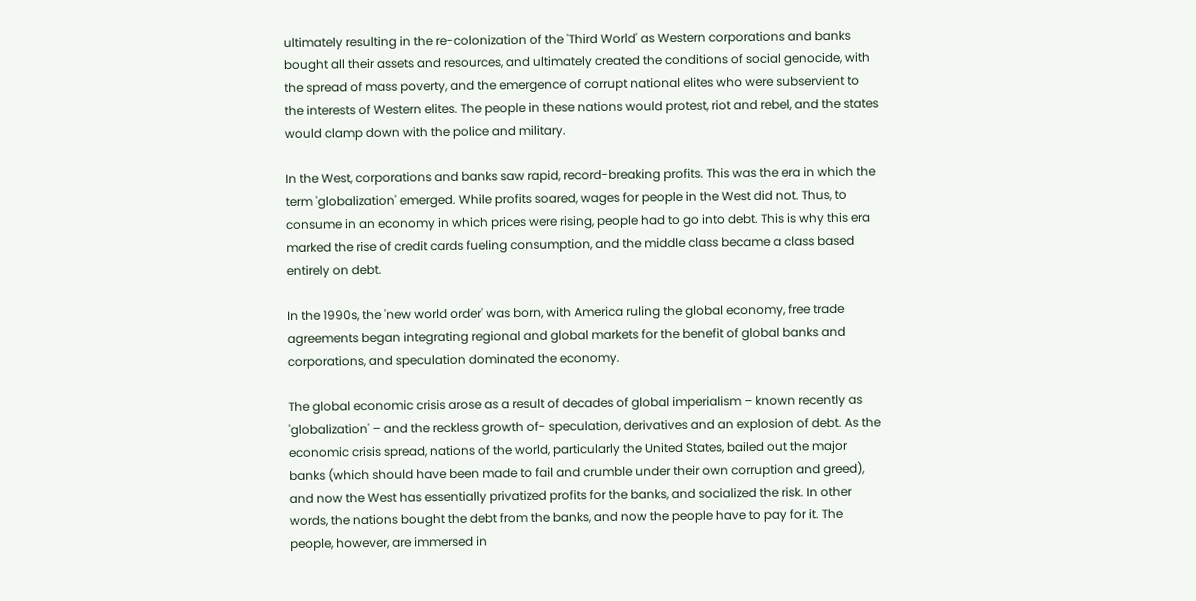ultimately resulting in the re-colonization of the 'Third World' as Western corporations and banks bought all their assets and resources, and ultimately created the conditions of social genocide, with the spread of mass poverty, and the emergence of corrupt national elites who were subservient to the interests of Western elites. The people in these nations would protest, riot and rebel, and the states would clamp down with the police and military.

In the West, corporations and banks saw rapid, record-breaking profits. This was the era in which the term 'globalization' emerged. While profits soared, wages for people in the West did not. Thus, to consume in an economy in which prices were rising, people had to go into debt. This is why this era marked the rise of credit cards fueling consumption, and the middle class became a class based entirely on debt.

In the 1990s, the 'new world order' was born, with America ruling the global economy, free trade agreements began integrating regional and global markets for the benefit of global banks and corporations, and speculation dominated the economy.

The global economic crisis arose as a result of decades of global imperialism – known recently as 'globalization' – and the reckless growth of- speculation, derivatives and an explosion of debt. As the economic crisis spread, nations of the world, particularly the United States, bailed out the major banks (which should have been made to fail and crumble under their own corruption and greed), and now the West has essentially privatized profits for the banks, and socialized the risk. In other words, the nations bought the debt from the banks, and now the people have to pay for it. The people, however, are immersed in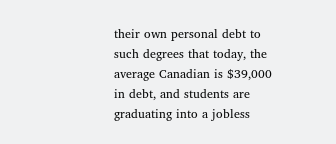their own personal debt to such degrees that today, the average Canadian is $39,000 in debt, and students are graduating into a jobless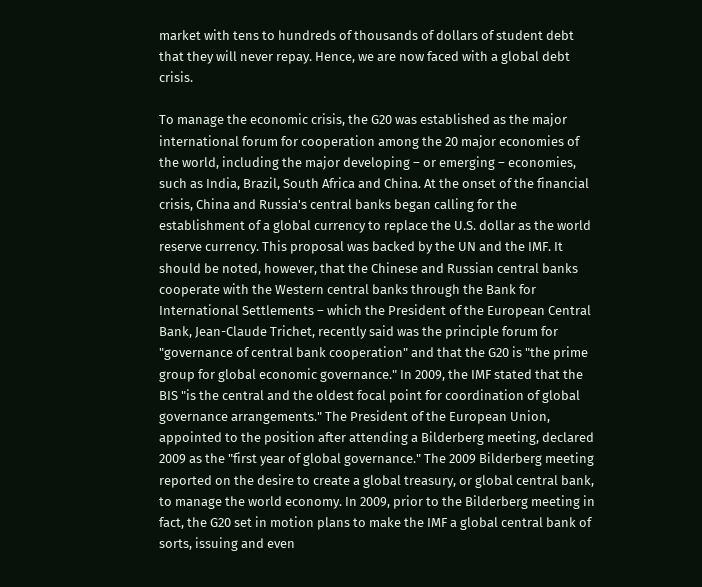market with tens to hundreds of thousands of dollars of student debt that they will never repay. Hence, we are now faced with a global debt crisis.

To manage the economic crisis, the G20 was established as the major international forum for cooperation among the 20 major economies of the world, including the major developing – or emerging – economies, such as India, Brazil, South Africa and China. At the onset of the financial crisis, China and Russia's central banks began calling for the establishment of a global currency to replace the U.S. dollar as the world reserve currency. This proposal was backed by the UN and the IMF. It should be noted, however, that the Chinese and Russian central banks cooperate with the Western central banks through the Bank for International Settlements – which the President of the European Central Bank, Jean-Claude Trichet, recently said was the principle forum for "governance of central bank cooperation" and that the G20 is "the prime group for global economic governance." In 2009, the IMF stated that the BIS "is the central and the oldest focal point for coordination of global governance arrangements." The President of the European Union, appointed to the position after attending a Bilderberg meeting, declared 2009 as the "first year of global governance." The 2009 Bilderberg meeting reported on the desire to create a global treasury, or global central bank, to manage the world economy. In 2009, prior to the Bilderberg meeting in fact, the G20 set in motion plans to make the IMF a global central bank of sorts, issuing and even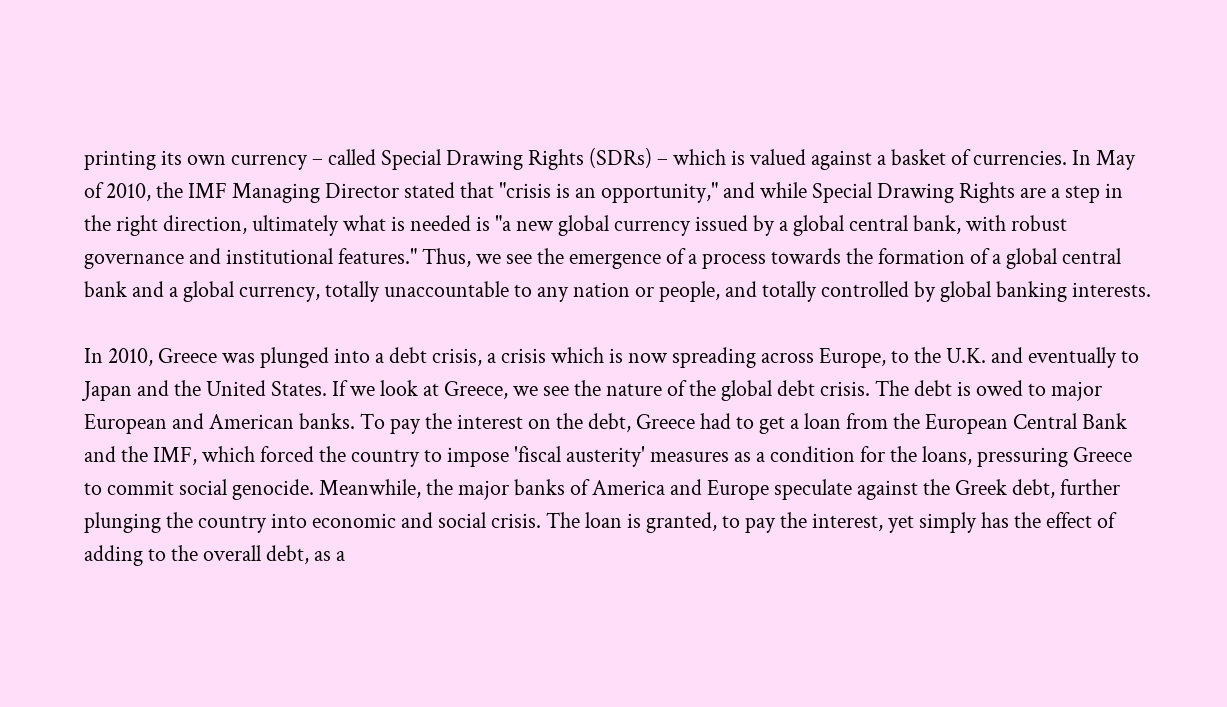printing its own currency – called Special Drawing Rights (SDRs) – which is valued against a basket of currencies. In May of 2010, the IMF Managing Director stated that "crisis is an opportunity," and while Special Drawing Rights are a step in the right direction, ultimately what is needed is "a new global currency issued by a global central bank, with robust governance and institutional features." Thus, we see the emergence of a process towards the formation of a global central bank and a global currency, totally unaccountable to any nation or people, and totally controlled by global banking interests.

In 2010, Greece was plunged into a debt crisis, a crisis which is now spreading across Europe, to the U.K. and eventually to Japan and the United States. If we look at Greece, we see the nature of the global debt crisis. The debt is owed to major European and American banks. To pay the interest on the debt, Greece had to get a loan from the European Central Bank and the IMF, which forced the country to impose 'fiscal austerity' measures as a condition for the loans, pressuring Greece to commit social genocide. Meanwhile, the major banks of America and Europe speculate against the Greek debt, further plunging the country into economic and social crisis. The loan is granted, to pay the interest, yet simply has the effect of adding to the overall debt, as a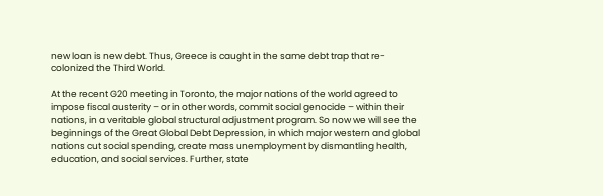new loan is new debt. Thus, Greece is caught in the same debt trap that re-colonized the Third World.

At the recent G20 meeting in Toronto, the major nations of the world agreed to impose fiscal austerity – or in other words, commit social genocide – within their nations, in a veritable global structural adjustment program. So now we will see the beginnings of the Great Global Debt Depression, in which major western and global nations cut social spending, create mass unemployment by dismantling health, education, and social services. Further, state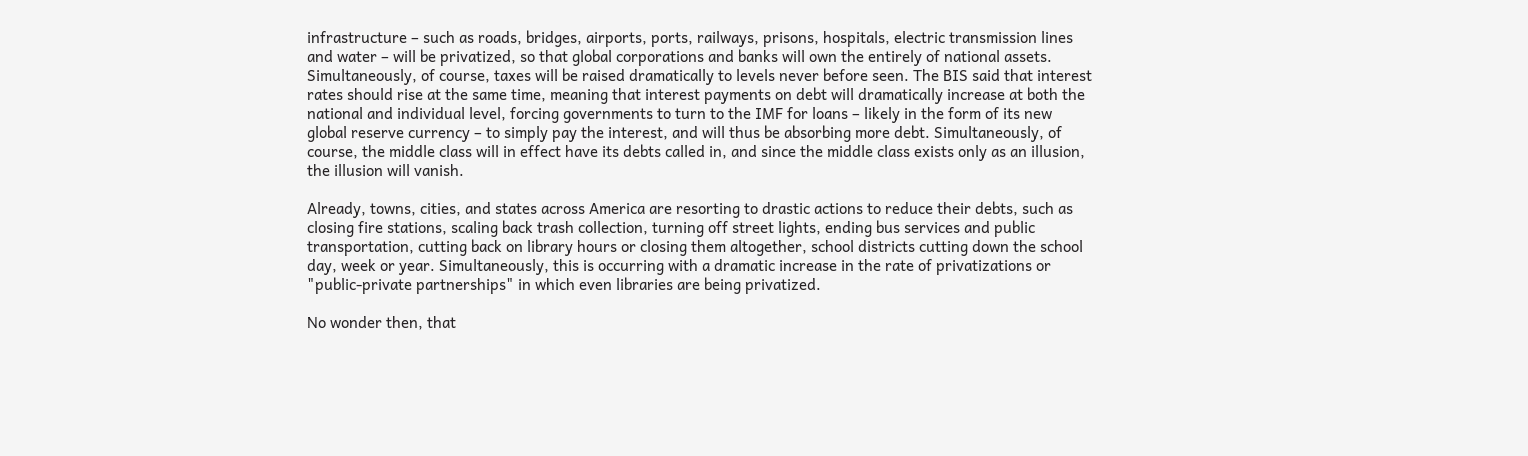infrastructure – such as roads, bridges, airports, ports, railways, prisons, hospitals, electric transmission lines and water – will be privatized, so that global corporations and banks will own the entirely of national assets. Simultaneously, of course, taxes will be raised dramatically to levels never before seen. The BIS said that interest rates should rise at the same time, meaning that interest payments on debt will dramatically increase at both the national and individual level, forcing governments to turn to the IMF for loans – likely in the form of its new global reserve currency – to simply pay the interest, and will thus be absorbing more debt. Simultaneously, of course, the middle class will in effect have its debts called in, and since the middle class exists only as an illusion, the illusion will vanish.

Already, towns, cities, and states across America are resorting to drastic actions to reduce their debts, such as closing fire stations, scaling back trash collection, turning off street lights, ending bus services and public transportation, cutting back on library hours or closing them altogether, school districts cutting down the school day, week or year. Simultaneously, this is occurring with a dramatic increase in the rate of privatizations or "public-private partnerships" in which even libraries are being privatized.

No wonder then, that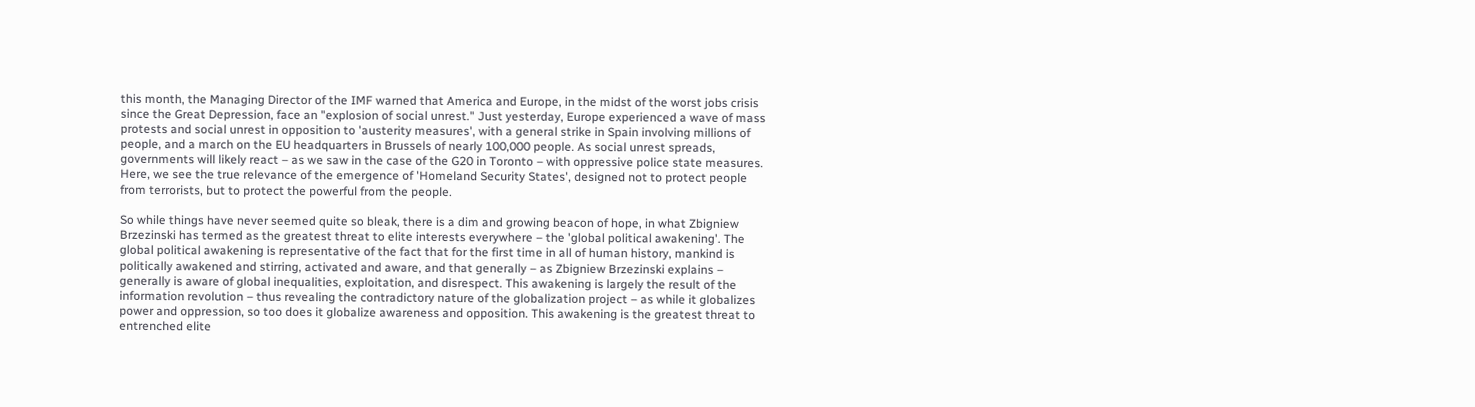this month, the Managing Director of the IMF warned that America and Europe, in the midst of the worst jobs crisis since the Great Depression, face an "explosion of social unrest." Just yesterday, Europe experienced a wave of mass protests and social unrest in opposition to 'austerity measures', with a general strike in Spain involving millions of people, and a march on the EU headquarters in Brussels of nearly 100,000 people. As social unrest spreads, governments will likely react – as we saw in the case of the G20 in Toronto – with oppressive police state measures. Here, we see the true relevance of the emergence of 'Homeland Security States', designed not to protect people from terrorists, but to protect the powerful from the people.

So while things have never seemed quite so bleak, there is a dim and growing beacon of hope, in what Zbigniew Brzezinski has termed as the greatest threat to elite interests everywhere – the 'global political awakening'. The global political awakening is representative of the fact that for the first time in all of human history, mankind is politically awakened and stirring, activated and aware, and that generally – as Zbigniew Brzezinski explains – generally is aware of global inequalities, exploitation, and disrespect. This awakening is largely the result of the information revolution – thus revealing the contradictory nature of the globalization project – as while it globalizes power and oppression, so too does it globalize awareness and opposition. This awakening is the greatest threat to entrenched elite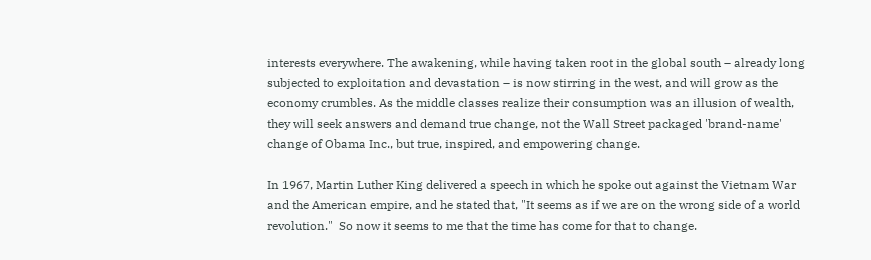interests everywhere. The awakening, while having taken root in the global south – already long subjected to exploitation and devastation – is now stirring in the west, and will grow as the economy crumbles. As the middle classes realize their consumption was an illusion of wealth, they will seek answers and demand true change, not the Wall Street packaged 'brand-name' change of Obama Inc., but true, inspired, and empowering change.

In 1967, Martin Luther King delivered a speech in which he spoke out against the Vietnam War and the American empire, and he stated that, "It seems as if we are on the wrong side of a world revolution."  So now it seems to me that the time has come for that to change.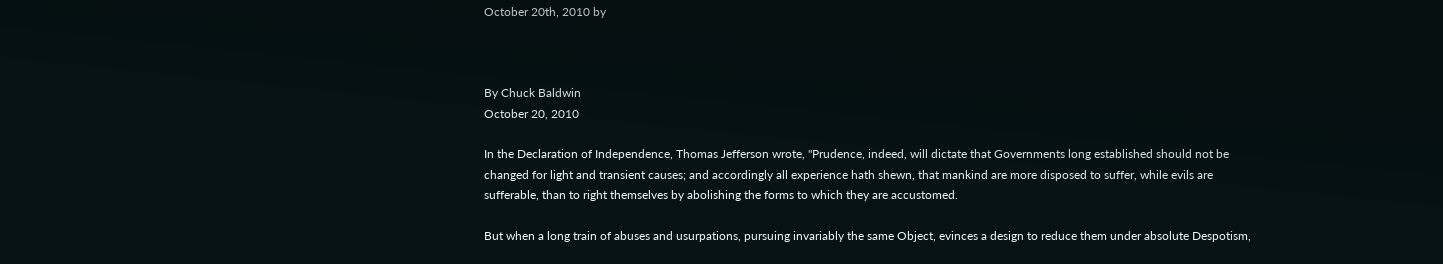October 20th, 2010 by



By Chuck Baldwin
October 20, 2010

In the Declaration of Independence, Thomas Jefferson wrote, "Prudence, indeed, will dictate that Governments long established should not be changed for light and transient causes; and accordingly all experience hath shewn, that mankind are more disposed to suffer, while evils are sufferable, than to right themselves by abolishing the forms to which they are accustomed.

But when a long train of abuses and usurpations, pursuing invariably the same Object, evinces a design to reduce them under absolute Despotism,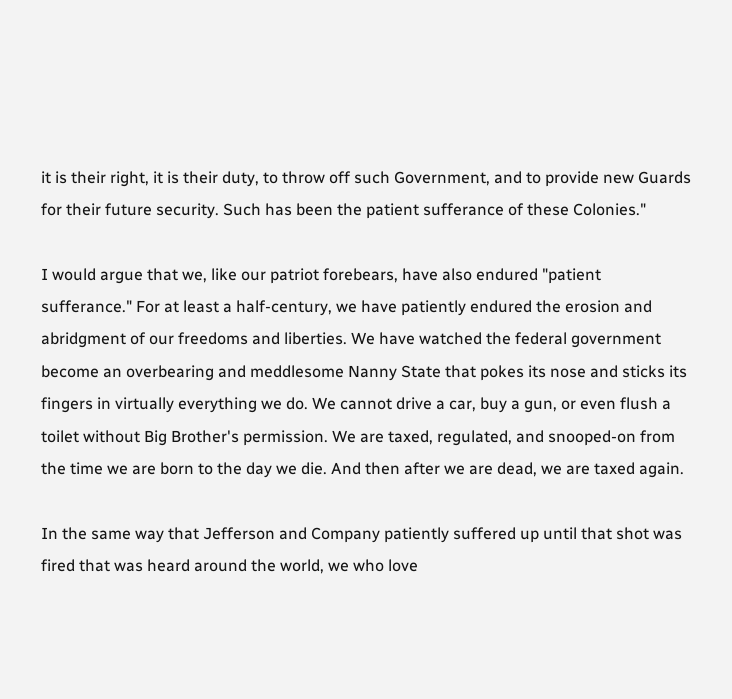it is their right, it is their duty, to throw off such Government, and to provide new Guards for their future security. Such has been the patient sufferance of these Colonies."

I would argue that we, like our patriot forebears, have also endured "patient sufferance." For at least a half-century, we have patiently endured the erosion and abridgment of our freedoms and liberties. We have watched the federal government become an overbearing and meddlesome Nanny State that pokes its nose and sticks its fingers in virtually everything we do. We cannot drive a car, buy a gun, or even flush a toilet without Big Brother's permission. We are taxed, regulated, and snooped-on from the time we are born to the day we die. And then after we are dead, we are taxed again.

In the same way that Jefferson and Company patiently suffered up until that shot was fired that was heard around the world, we who love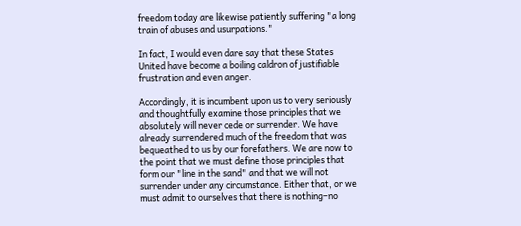freedom today are likewise patiently suffering "a long train of abuses and usurpations."

In fact, I would even dare say that these States United have become a boiling caldron of justifiable frustration and even anger.

Accordingly, it is incumbent upon us to very seriously and thoughtfully examine those principles that we absolutely will never cede or surrender. We have already surrendered much of the freedom that was bequeathed to us by our forefathers. We are now to the point that we must define those principles that form our "line in the sand" and that we will not surrender under any circumstance. Either that, or we must admit to ourselves that there is nothing–no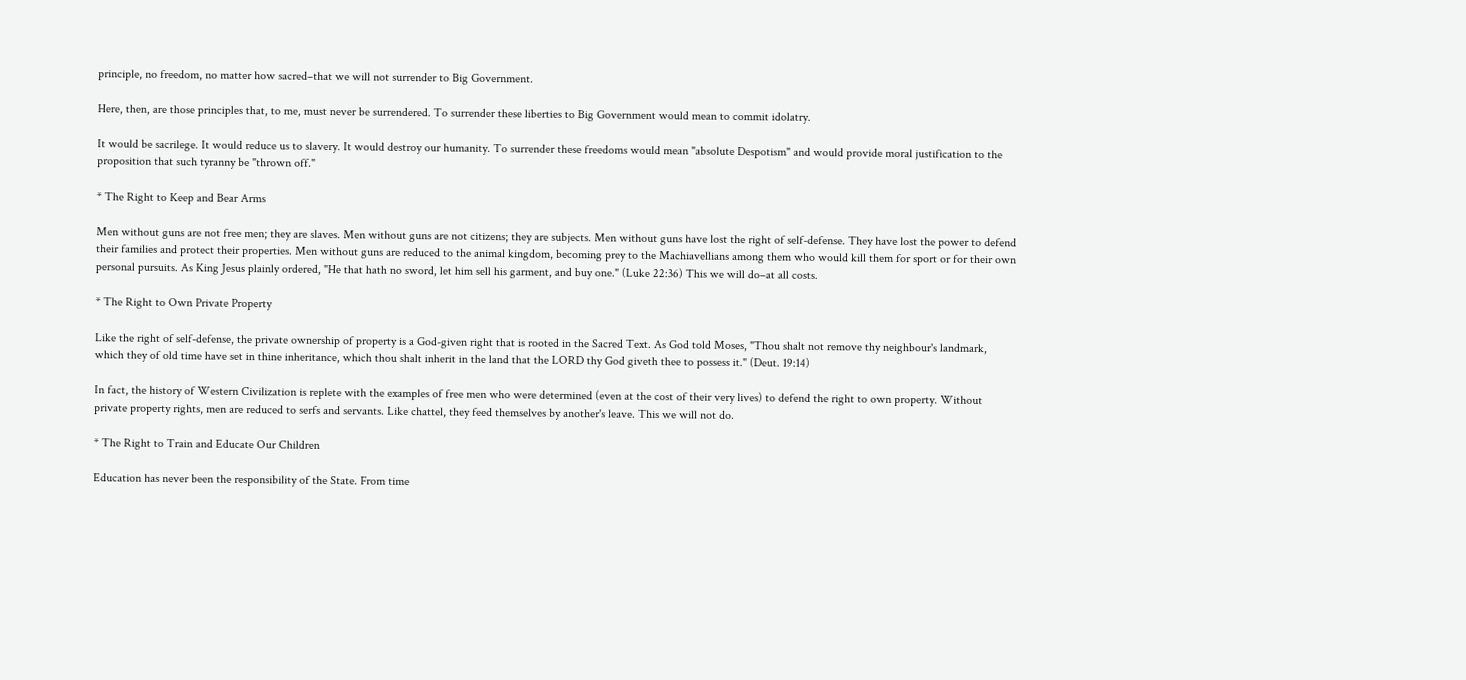principle, no freedom, no matter how sacred–that we will not surrender to Big Government.

Here, then, are those principles that, to me, must never be surrendered. To surrender these liberties to Big Government would mean to commit idolatry.

It would be sacrilege. It would reduce us to slavery. It would destroy our humanity. To surrender these freedoms would mean "absolute Despotism" and would provide moral justification to the proposition that such tyranny be "thrown off."

* The Right to Keep and Bear Arms

Men without guns are not free men; they are slaves. Men without guns are not citizens; they are subjects. Men without guns have lost the right of self-defense. They have lost the power to defend their families and protect their properties. Men without guns are reduced to the animal kingdom, becoming prey to the Machiavellians among them who would kill them for sport or for their own personal pursuits. As King Jesus plainly ordered, "He that hath no sword, let him sell his garment, and buy one." (Luke 22:36) This we will do–at all costs.

* The Right to Own Private Property

Like the right of self-defense, the private ownership of property is a God-given right that is rooted in the Sacred Text. As God told Moses, "Thou shalt not remove thy neighbour's landmark, which they of old time have set in thine inheritance, which thou shalt inherit in the land that the LORD thy God giveth thee to possess it." (Deut. 19:14)

In fact, the history of Western Civilization is replete with the examples of free men who were determined (even at the cost of their very lives) to defend the right to own property. Without private property rights, men are reduced to serfs and servants. Like chattel, they feed themselves by another's leave. This we will not do.

* The Right to Train and Educate Our Children

Education has never been the responsibility of the State. From time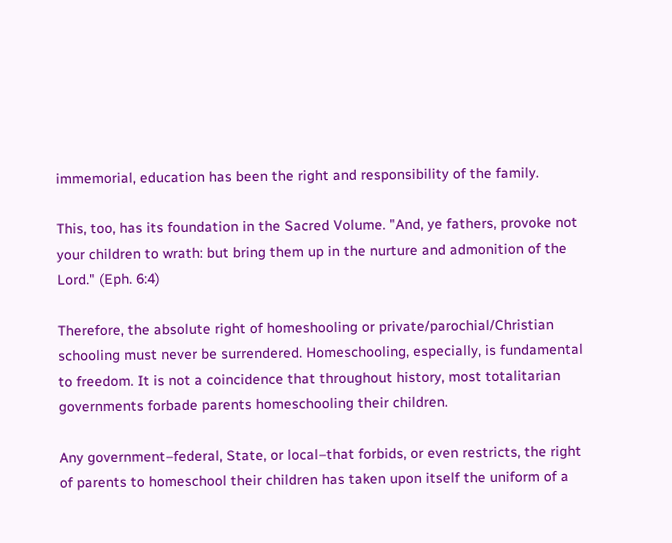immemorial, education has been the right and responsibility of the family.

This, too, has its foundation in the Sacred Volume. "And, ye fathers, provoke not your children to wrath: but bring them up in the nurture and admonition of the Lord." (Eph. 6:4)

Therefore, the absolute right of homeshooling or private/parochial/Christian schooling must never be surrendered. Homeschooling, especially, is fundamental to freedom. It is not a coincidence that throughout history, most totalitarian governments forbade parents homeschooling their children.

Any government–federal, State, or local–that forbids, or even restricts, the right of parents to homeschool their children has taken upon itself the uniform of a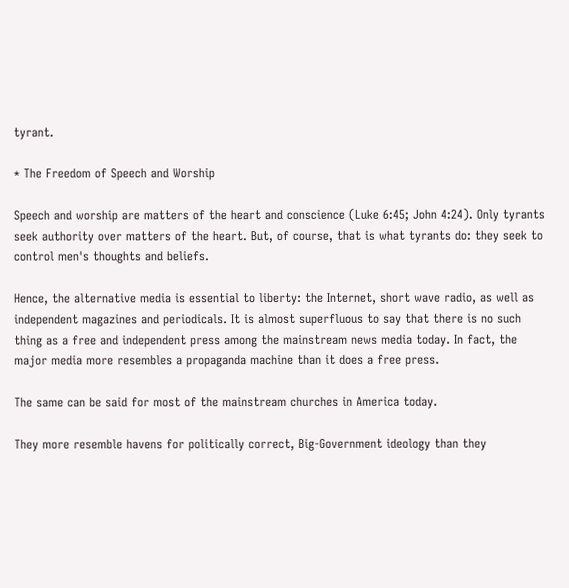tyrant.

* The Freedom of Speech and Worship

Speech and worship are matters of the heart and conscience (Luke 6:45; John 4:24). Only tyrants seek authority over matters of the heart. But, of course, that is what tyrants do: they seek to control men's thoughts and beliefs.

Hence, the alternative media is essential to liberty: the Internet, short wave radio, as well as independent magazines and periodicals. It is almost superfluous to say that there is no such thing as a free and independent press among the mainstream news media today. In fact, the major media more resembles a propaganda machine than it does a free press.

The same can be said for most of the mainstream churches in America today.

They more resemble havens for politically correct, Big-Government ideology than they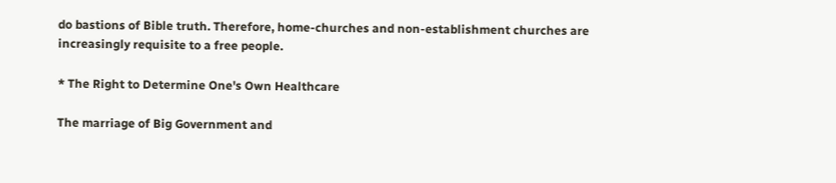do bastions of Bible truth. Therefore, home-churches and non-establishment churches are increasingly requisite to a free people.

* The Right to Determine One's Own Healthcare

The marriage of Big Government and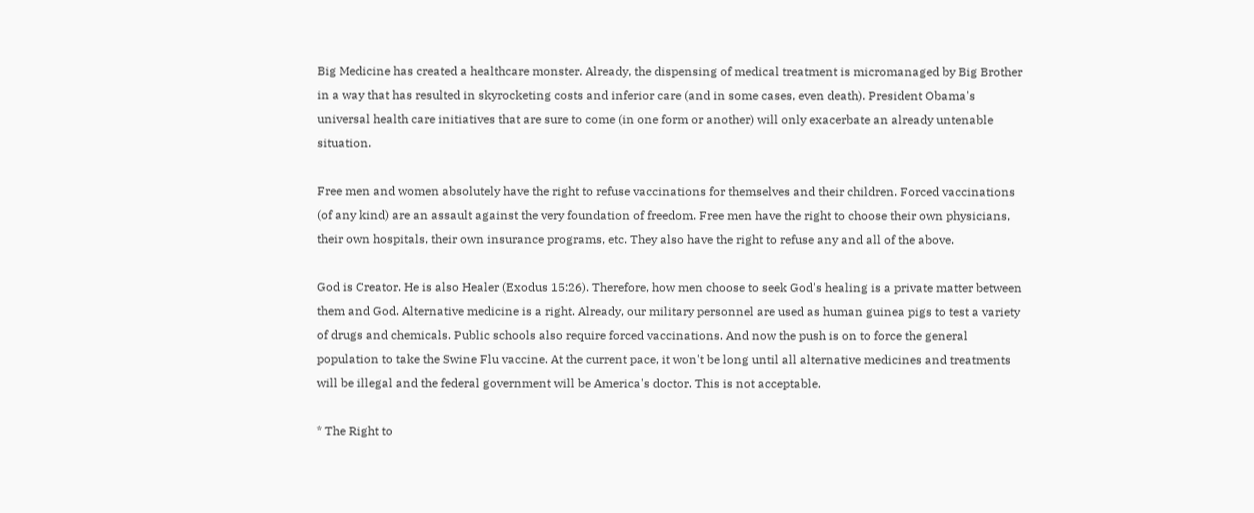Big Medicine has created a healthcare monster. Already, the dispensing of medical treatment is micromanaged by Big Brother in a way that has resulted in skyrocketing costs and inferior care (and in some cases, even death). President Obama's universal health care initiatives that are sure to come (in one form or another) will only exacerbate an already untenable situation.

Free men and women absolutely have the right to refuse vaccinations for themselves and their children. Forced vaccinations (of any kind) are an assault against the very foundation of freedom. Free men have the right to choose their own physicians, their own hospitals, their own insurance programs, etc. They also have the right to refuse any and all of the above.

God is Creator. He is also Healer (Exodus 15:26). Therefore, how men choose to seek God's healing is a private matter between them and God. Alternative medicine is a right. Already, our military personnel are used as human guinea pigs to test a variety of drugs and chemicals. Public schools also require forced vaccinations. And now the push is on to force the general population to take the Swine Flu vaccine. At the current pace, it won't be long until all alternative medicines and treatments will be illegal and the federal government will be America's doctor. This is not acceptable.

* The Right to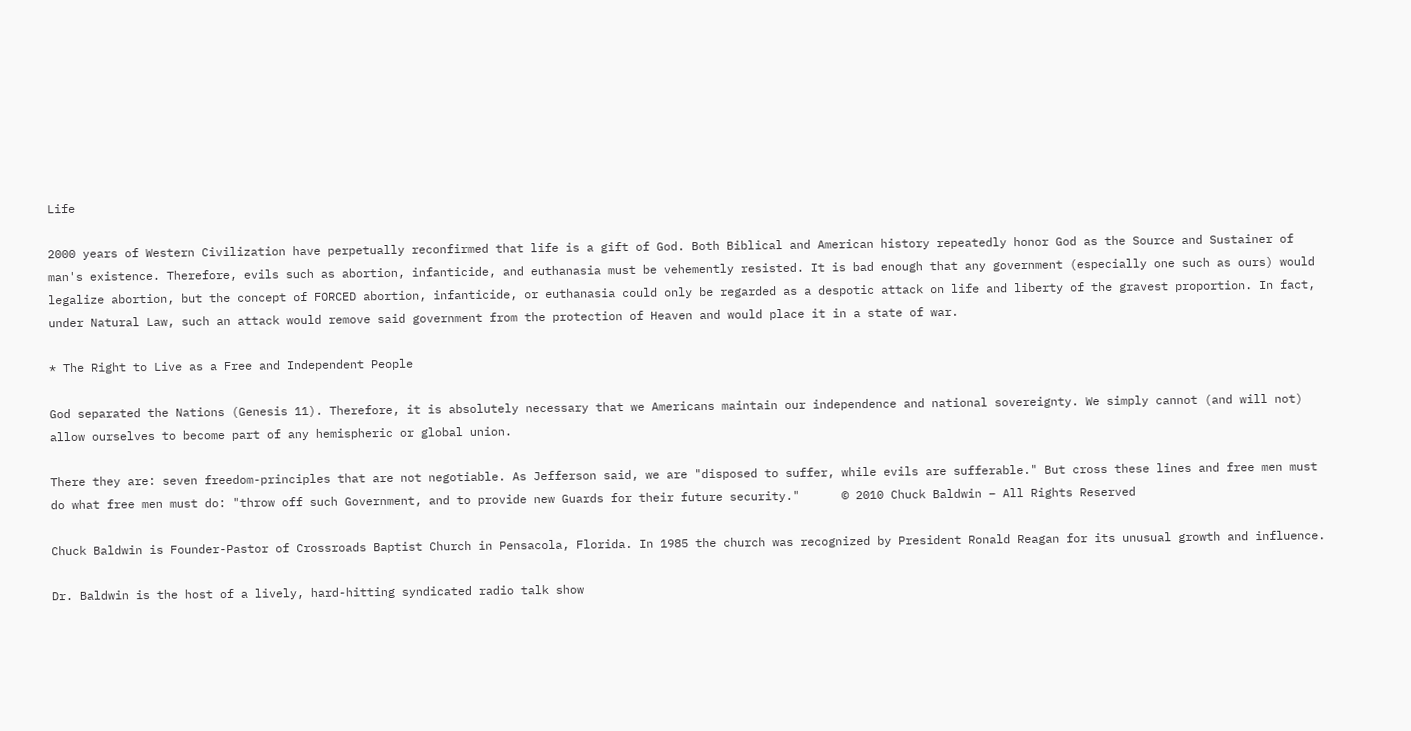Life

2000 years of Western Civilization have perpetually reconfirmed that life is a gift of God. Both Biblical and American history repeatedly honor God as the Source and Sustainer of man's existence. Therefore, evils such as abortion, infanticide, and euthanasia must be vehemently resisted. It is bad enough that any government (especially one such as ours) would legalize abortion, but the concept of FORCED abortion, infanticide, or euthanasia could only be regarded as a despotic attack on life and liberty of the gravest proportion. In fact, under Natural Law, such an attack would remove said government from the protection of Heaven and would place it in a state of war.

* The Right to Live as a Free and Independent People

God separated the Nations (Genesis 11). Therefore, it is absolutely necessary that we Americans maintain our independence and national sovereignty. We simply cannot (and will not) allow ourselves to become part of any hemispheric or global union.

There they are: seven freedom-principles that are not negotiable. As Jefferson said, we are "disposed to suffer, while evils are sufferable." But cross these lines and free men must do what free men must do: "throw off such Government, and to provide new Guards for their future security."      © 2010 Chuck Baldwin – All Rights Reserved

Chuck Baldwin is Founder-Pastor of Crossroads Baptist Church in Pensacola, Florida. In 1985 the church was recognized by President Ronald Reagan for its unusual growth and influence.

Dr. Baldwin is the host of a lively, hard-hitting syndicated radio talk show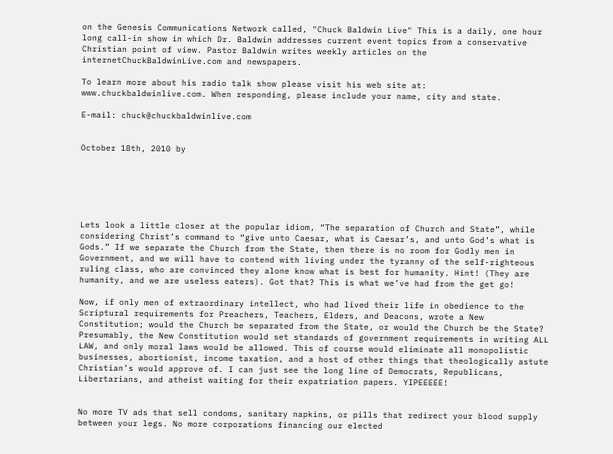on the Genesis Communications Network called, "Chuck Baldwin Live" This is a daily, one hour long call-in show in which Dr. Baldwin addresses current event topics from a conservative Christian point of view. Pastor Baldwin writes weekly articles on the internetChuckBaldwinLive.com and newspapers.

To learn more about his radio talk show please visit his web site at: www.chuckbaldwinlive.com. When responding, please include your name, city and state.

E-mail: chuck@chuckbaldwinlive.com


October 18th, 2010 by






Lets look a little closer at the popular idiom, “The separation of Church and State”, while considering Christ’s command to “give unto Caesar, what is Caesar’s, and unto God’s what is Gods.” If we separate the Church from the State, then there is no room for Godly men in Government, and we will have to contend with living under the tyranny of the self-righteous ruling class, who are convinced they alone know what is best for humanity. Hint! (They are humanity, and we are useless eaters). Got that? This is what we’ve had from the get go!

Now, if only men of extraordinary intellect, who had lived their life in obedience to the Scriptural requirements for Preachers, Teachers, Elders, and Deacons, wrote a New Constitution; would the Church be separated from the State, or would the Church be the State? Presumably, the New Constitution would set standards of government requirements in writing ALL LAW, and only moral laws would be allowed. This of course would eliminate all monopolistic businesses, abortionist, income taxation, and a host of other things that theologically astute Christian’s would approve of. I can just see the long line of Democrats, Republicans, Libertarians, and atheist waiting for their expatriation papers. YIPEEEEE!


No more TV ads that sell condoms, sanitary napkins, or pills that redirect your blood supply between your legs. No more corporations financing our elected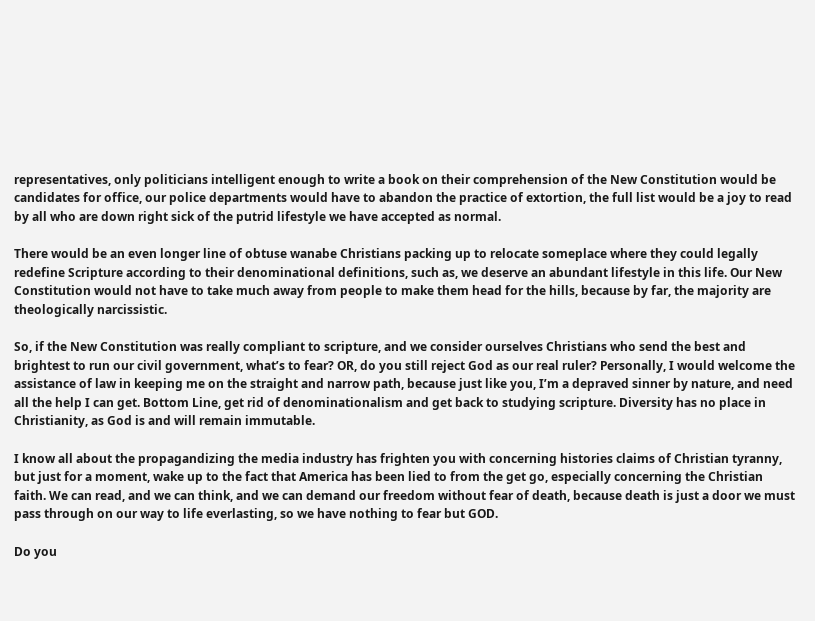representatives, only politicians intelligent enough to write a book on their comprehension of the New Constitution would be candidates for office, our police departments would have to abandon the practice of extortion, the full list would be a joy to read by all who are down right sick of the putrid lifestyle we have accepted as normal.

There would be an even longer line of obtuse wanabe Christians packing up to relocate someplace where they could legally redefine Scripture according to their denominational definitions, such as, we deserve an abundant lifestyle in this life. Our New Constitution would not have to take much away from people to make them head for the hills, because by far, the majority are theologically narcissistic.

So, if the New Constitution was really compliant to scripture, and we consider ourselves Christians who send the best and brightest to run our civil government, what’s to fear? OR, do you still reject God as our real ruler? Personally, I would welcome the assistance of law in keeping me on the straight and narrow path, because just like you, I’m a depraved sinner by nature, and need all the help I can get. Bottom Line, get rid of denominationalism and get back to studying scripture. Diversity has no place in Christianity, as God is and will remain immutable.

I know all about the propagandizing the media industry has frighten you with concerning histories claims of Christian tyranny, but just for a moment, wake up to the fact that America has been lied to from the get go, especially concerning the Christian faith. We can read, and we can think, and we can demand our freedom without fear of death, because death is just a door we must pass through on our way to life everlasting, so we have nothing to fear but GOD.

Do you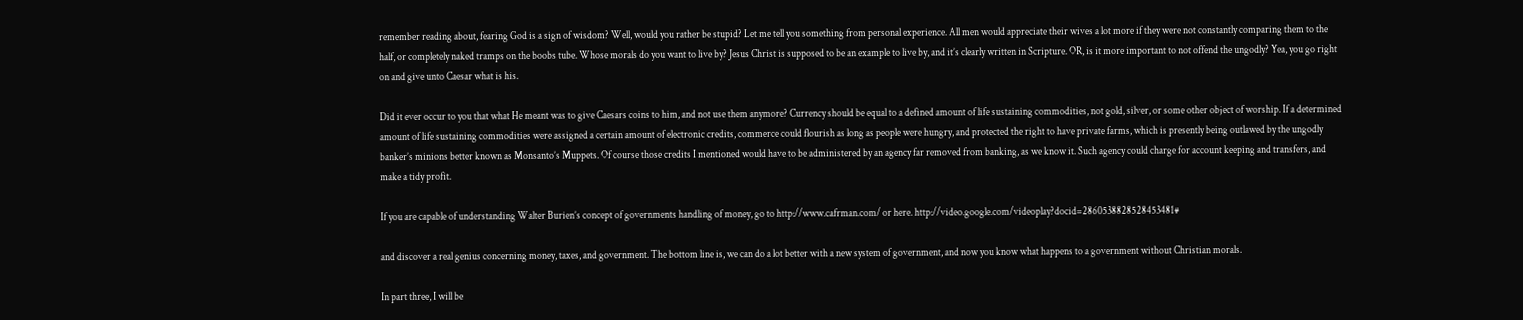remember reading about, fearing God is a sign of wisdom? Well, would you rather be stupid? Let me tell you something from personal experience. All men would appreciate their wives a lot more if they were not constantly comparing them to the half, or completely naked tramps on the boobs tube. Whose morals do you want to live by? Jesus Christ is supposed to be an example to live by, and it’s clearly written in Scripture. OR, is it more important to not offend the ungodly? Yea, you go right on and give unto Caesar what is his.

Did it ever occur to you that what He meant was to give Caesars coins to him, and not use them anymore? Currency should be equal to a defined amount of life sustaining commodities, not gold, silver, or some other object of worship. If a determined amount of life sustaining commodities were assigned a certain amount of electronic credits, commerce could flourish as long as people were hungry, and protected the right to have private farms, which is presently being outlawed by the ungodly banker’s minions better known as Monsanto’s Muppets. Of course those credits I mentioned would have to be administered by an agency far removed from banking, as we know it. Such agency could charge for account keeping and transfers, and make a tidy profit.

If you are capable of understanding Walter Burien’s concept of governments handling of money, go to http://www.cafrman.com/ or here. http://video.google.com/videoplay?docid=2860538828528453481#

and discover a real genius concerning money, taxes, and government. The bottom line is, we can do a lot better with a new system of government, and now you know what happens to a government without Christian morals.

In part three, I will be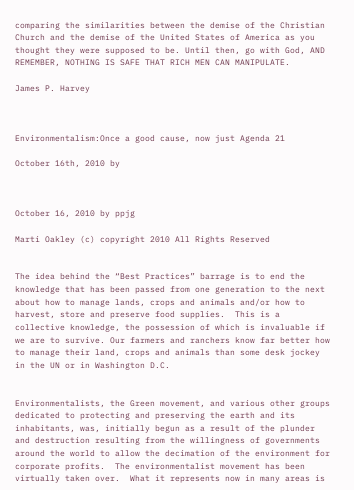comparing the similarities between the demise of the Christian Church and the demise of the United States of America as you thought they were supposed to be. Until then, go with God, AND REMEMBER, NOTHING IS SAFE THAT RICH MEN CAN MANIPULATE.

James P. Harvey



Environmentalism:Once a good cause, now just Agenda 21

October 16th, 2010 by



October 16, 2010 by ppjg

Marti Oakley (c) copyright 2010 All Rights Reserved


The idea behind the “Best Practices” barrage is to end the knowledge that has been passed from one generation to the next about how to manage lands, crops and animals and/or how to harvest, store and preserve food supplies.  This is a collective knowledge, the possession of which is invaluable if we are to survive. Our farmers and ranchers know far better how to manage their land, crops and animals than some desk jockey in the UN or in Washington D.C.


Environmentalists, the Green movement, and various other groups dedicated to protecting and preserving the earth and its inhabitants, was, initially begun as a result of the plunder and destruction resulting from the willingness of governments around the world to allow the decimation of the environment for corporate profits.  The environmentalist movement has been virtually taken over.  What it represents now in many areas is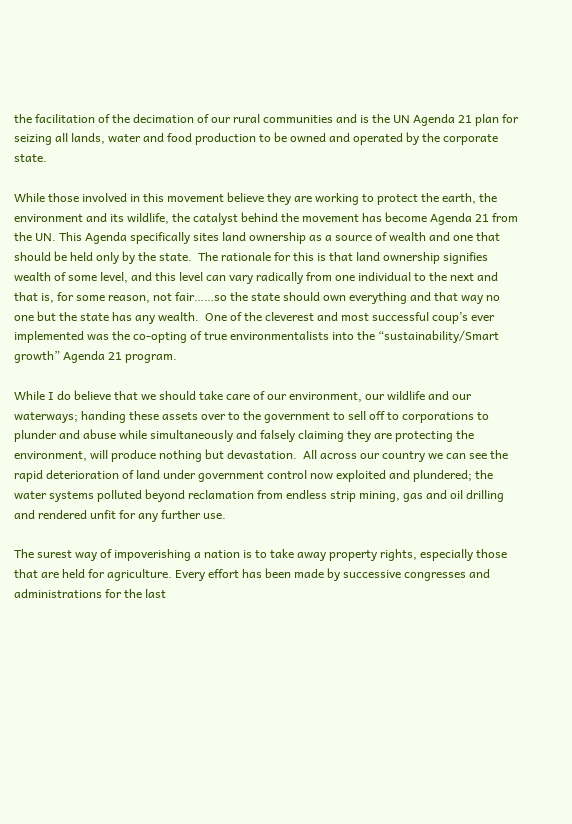the facilitation of the decimation of our rural communities and is the UN Agenda 21 plan for seizing all lands, water and food production to be owned and operated by the corporate state.

While those involved in this movement believe they are working to protect the earth, the environment and its wildlife, the catalyst behind the movement has become Agenda 21 from the UN. This Agenda specifically sites land ownership as a source of wealth and one that should be held only by the state.  The rationale for this is that land ownership signifies wealth of some level, and this level can vary radically from one individual to the next and that is, for some reason, not fair……so the state should own everything and that way no one but the state has any wealth.  One of the cleverest and most successful coup’s ever implemented was the co-opting of true environmentalists into the “sustainability/Smart growth” Agenda 21 program.

While I do believe that we should take care of our environment, our wildlife and our waterways; handing these assets over to the government to sell off to corporations to plunder and abuse while simultaneously and falsely claiming they are protecting the environment, will produce nothing but devastation.  All across our country we can see the rapid deterioration of land under government control now exploited and plundered; the water systems polluted beyond reclamation from endless strip mining, gas and oil drilling and rendered unfit for any further use.

The surest way of impoverishing a nation is to take away property rights, especially those that are held for agriculture. Every effort has been made by successive congresses and administrations for the last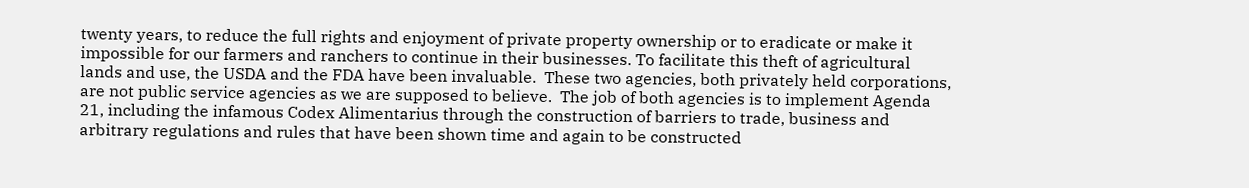twenty years, to reduce the full rights and enjoyment of private property ownership or to eradicate or make it impossible for our farmers and ranchers to continue in their businesses. To facilitate this theft of agricultural lands and use, the USDA and the FDA have been invaluable.  These two agencies, both privately held corporations, are not public service agencies as we are supposed to believe.  The job of both agencies is to implement Agenda 21, including the infamous Codex Alimentarius through the construction of barriers to trade, business and arbitrary regulations and rules that have been shown time and again to be constructed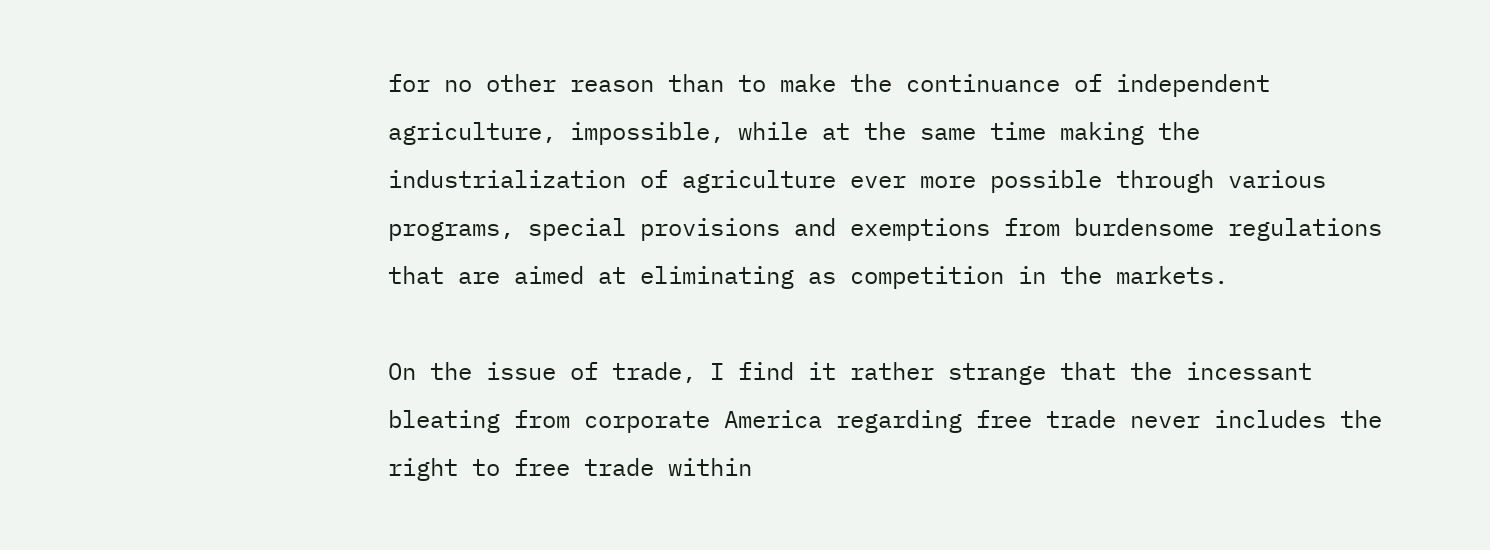for no other reason than to make the continuance of independent agriculture, impossible, while at the same time making the industrialization of agriculture ever more possible through various programs, special provisions and exemptions from burdensome regulations that are aimed at eliminating as competition in the markets.

On the issue of trade, I find it rather strange that the incessant bleating from corporate America regarding free trade never includes the right to free trade within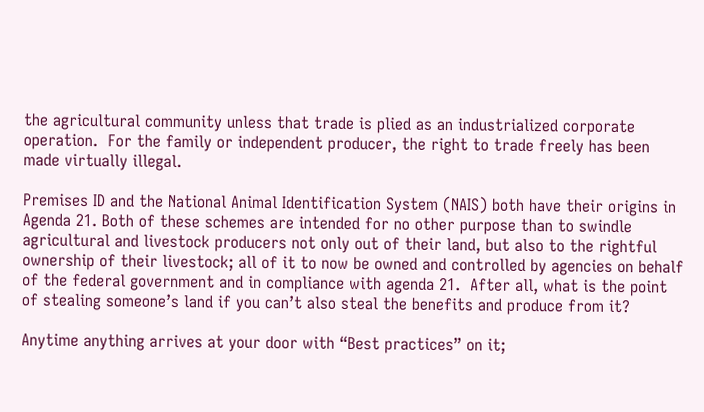the agricultural community unless that trade is plied as an industrialized corporate operation.  For the family or independent producer, the right to trade freely has been made virtually illegal.

Premises ID and the National Animal Identification System (NAIS) both have their origins in Agenda 21. Both of these schemes are intended for no other purpose than to swindle agricultural and livestock producers not only out of their land, but also to the rightful ownership of their livestock; all of it to now be owned and controlled by agencies on behalf of the federal government and in compliance with agenda 21.  After all, what is the point of stealing someone’s land if you can’t also steal the benefits and produce from it?

Anytime anything arrives at your door with “Best practices” on it;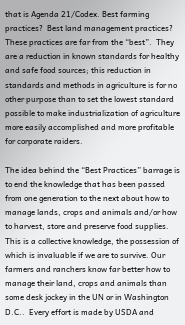that is Agenda 21/Codex. Best farming practices?  Best land management practices?   These practices are far from the “best”.  They are a reduction in known standards for healthy and safe food sources; this reduction in standards and methods in agriculture is for no other purpose than to set the lowest standard possible to make industrialization of agriculture more easily accomplished and more profitable for corporate raiders.

The idea behind the “Best Practices” barrage is to end the knowledge that has been passed from one generation to the next about how to manage lands, crops and animals and/or how to harvest, store and preserve food supplies.  This is a collective knowledge, the possession of which is invaluable if we are to survive. Our farmers and ranchers know far better how to manage their land, crops and animals than some desk jockey in the UN or in Washington D.C..  Every effort is made by USDA and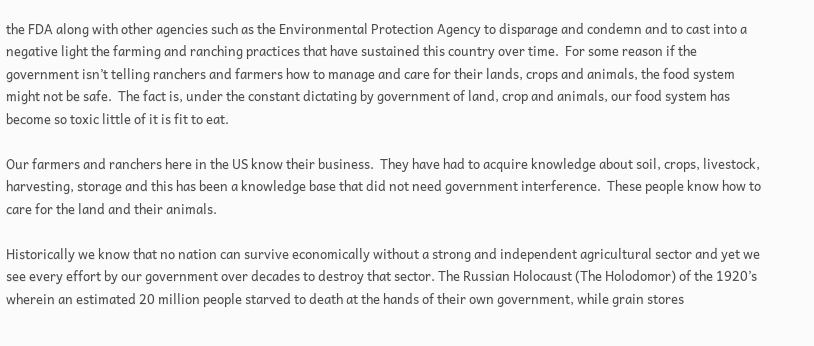the FDA along with other agencies such as the Environmental Protection Agency to disparage and condemn and to cast into a negative light the farming and ranching practices that have sustained this country over time.  For some reason if the government isn’t telling ranchers and farmers how to manage and care for their lands, crops and animals, the food system might not be safe.  The fact is, under the constant dictating by government of land, crop and animals, our food system has become so toxic little of it is fit to eat.

Our farmers and ranchers here in the US know their business.  They have had to acquire knowledge about soil, crops, livestock, harvesting, storage and this has been a knowledge base that did not need government interference.  These people know how to care for the land and their animals.

Historically we know that no nation can survive economically without a strong and independent agricultural sector and yet we see every effort by our government over decades to destroy that sector. The Russian Holocaust (The Holodomor) of the 1920’s wherein an estimated 20 million people starved to death at the hands of their own government, while grain stores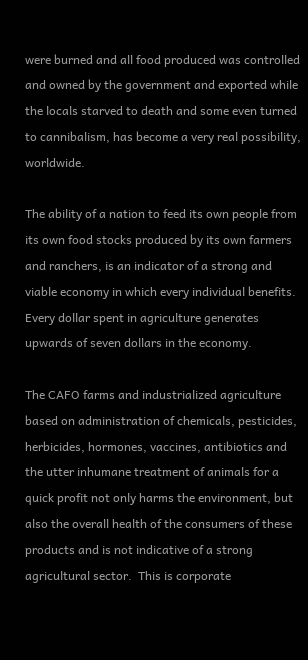were burned and all food produced was controlled and owned by the government and exported while the locals starved to death and some even turned to cannibalism, has become a very real possibility, worldwide.

The ability of a nation to feed its own people from its own food stocks produced by its own farmers and ranchers, is an indicator of a strong and viable economy in which every individual benefits.  Every dollar spent in agriculture generates upwards of seven dollars in the economy.

The CAFO farms and industrialized agriculture based on administration of chemicals, pesticides, herbicides, hormones, vaccines, antibiotics and the utter inhumane treatment of animals for a quick profit not only harms the environment, but also the overall health of the consumers of these products and is not indicative of a strong agricultural sector.  This is corporate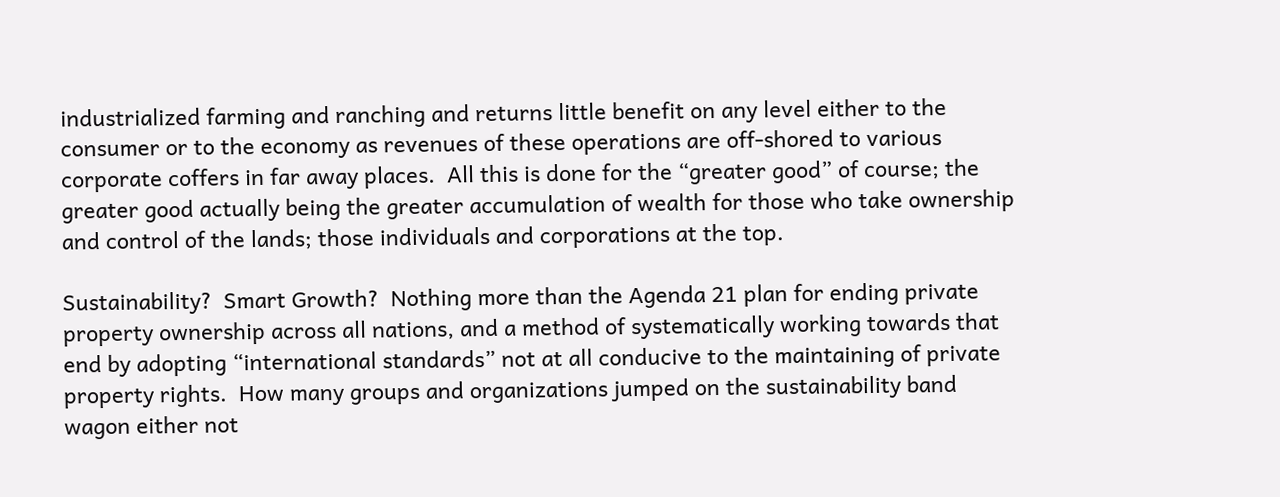industrialized farming and ranching and returns little benefit on any level either to the consumer or to the economy as revenues of these operations are off-shored to various corporate coffers in far away places.  All this is done for the “greater good” of course; the greater good actually being the greater accumulation of wealth for those who take ownership and control of the lands; those individuals and corporations at the top.

Sustainability?  Smart Growth?  Nothing more than the Agenda 21 plan for ending private property ownership across all nations, and a method of systematically working towards that end by adopting “international standards” not at all conducive to the maintaining of private property rights.  How many groups and organizations jumped on the sustainability band wagon either not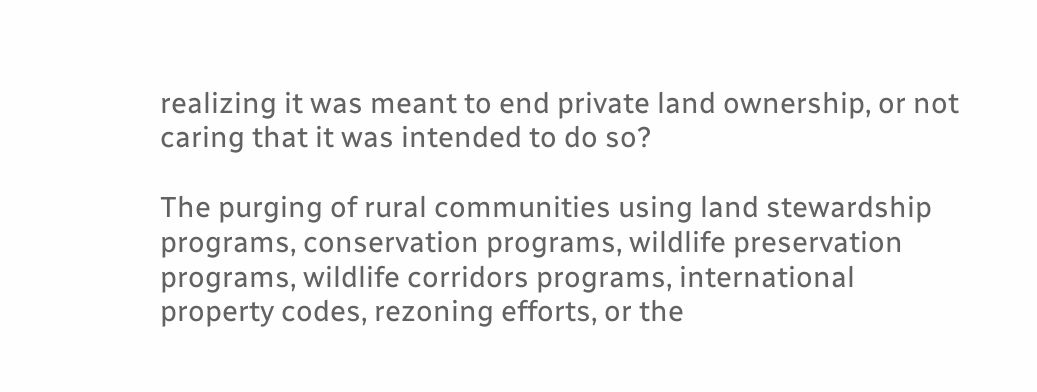realizing it was meant to end private land ownership, or not caring that it was intended to do so?

The purging of rural communities using land stewardship programs, conservation programs, wildlife preservation programs, wildlife corridors programs, international property codes, rezoning efforts, or the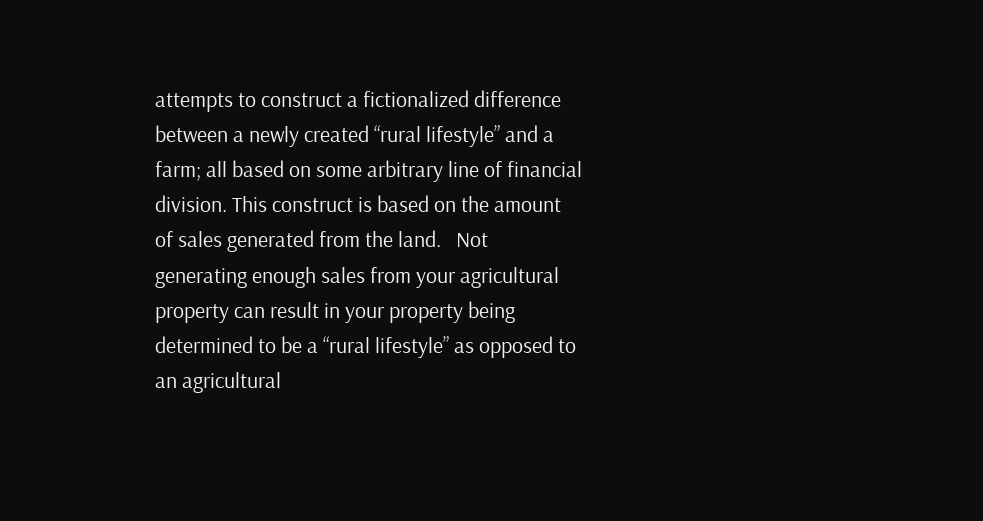attempts to construct a fictionalized difference between a newly created “rural lifestyle” and a farm; all based on some arbitrary line of financial division. This construct is based on the amount of sales generated from the land.   Not generating enough sales from your agricultural property can result in your property being determined to be a “rural lifestyle” as opposed to an agricultural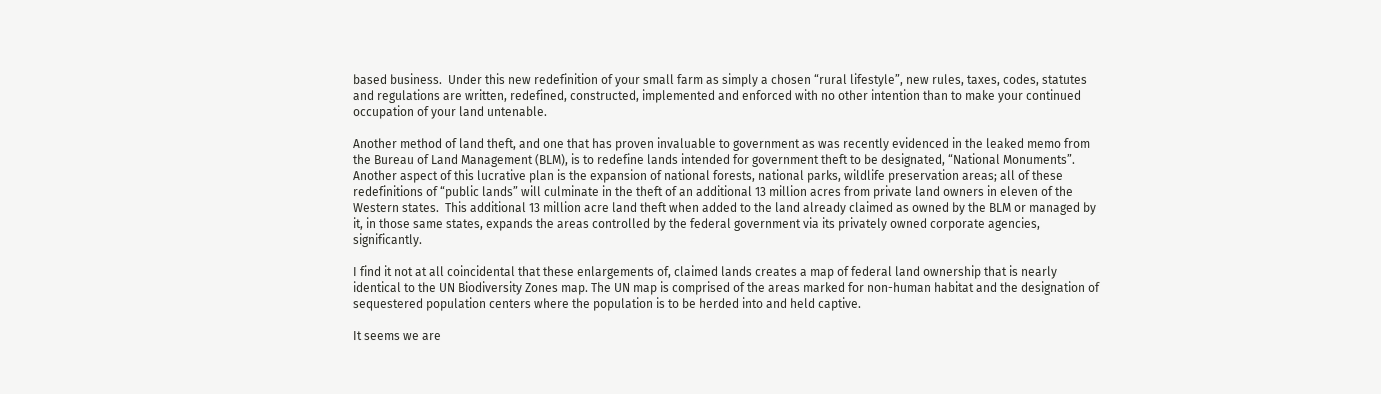based business.  Under this new redefinition of your small farm as simply a chosen “rural lifestyle”, new rules, taxes, codes, statutes and regulations are written, redefined, constructed, implemented and enforced with no other intention than to make your continued occupation of your land untenable.

Another method of land theft, and one that has proven invaluable to government as was recently evidenced in the leaked memo from the Bureau of Land Management (BLM), is to redefine lands intended for government theft to be designated, “National Monuments”.  Another aspect of this lucrative plan is the expansion of national forests, national parks, wildlife preservation areas; all of these redefinitions of “public lands” will culminate in the theft of an additional 13 million acres from private land owners in eleven of the Western states.  This additional 13 million acre land theft when added to the land already claimed as owned by the BLM or managed by it, in those same states, expands the areas controlled by the federal government via its privately owned corporate agencies, significantly.

I find it not at all coincidental that these enlargements of, claimed lands creates a map of federal land ownership that is nearly identical to the UN Biodiversity Zones map. The UN map is comprised of the areas marked for non-human habitat and the designation of sequestered population centers where the population is to be herded into and held captive.

It seems we are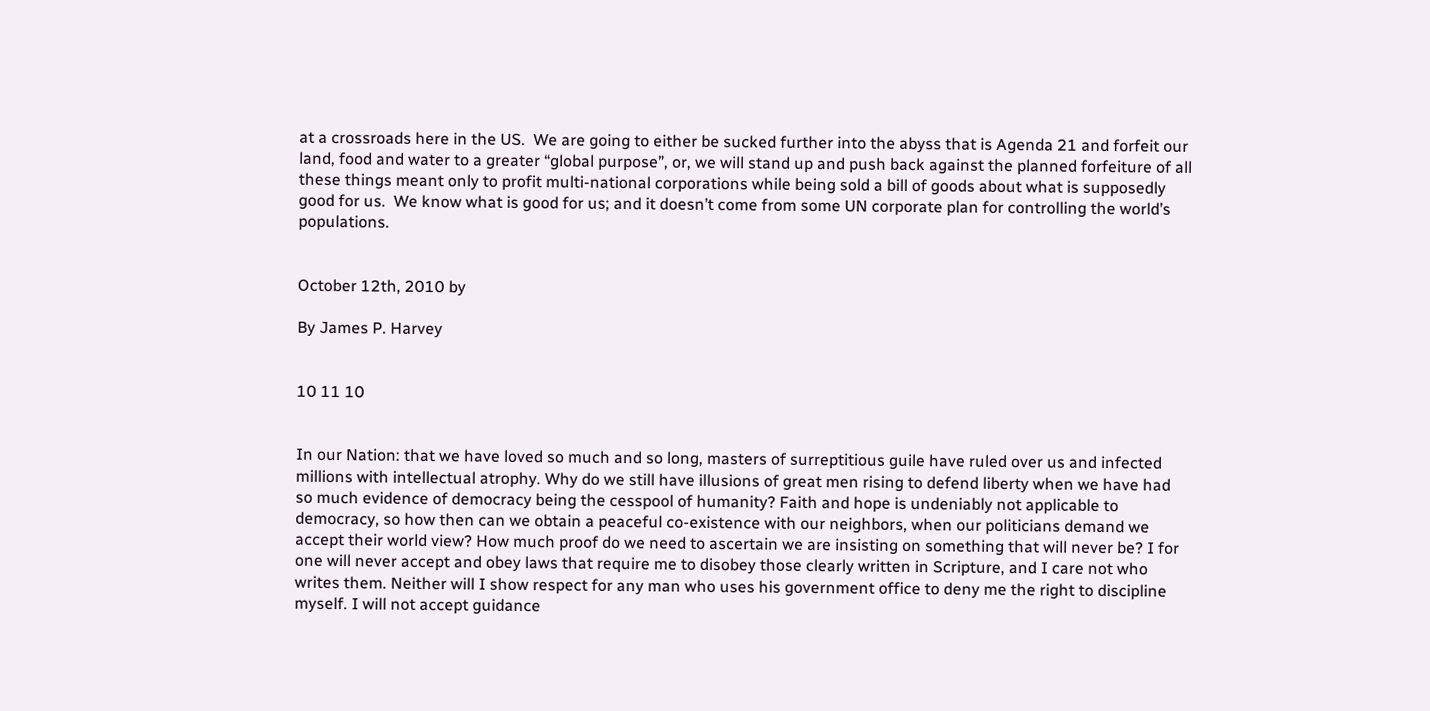at a crossroads here in the US.  We are going to either be sucked further into the abyss that is Agenda 21 and forfeit our land, food and water to a greater “global purpose”, or, we will stand up and push back against the planned forfeiture of all these things meant only to profit multi-national corporations while being sold a bill of goods about what is supposedly good for us.  We know what is good for us; and it doesn’t come from some UN corporate plan for controlling the world’s populations.


October 12th, 2010 by

By James P. Harvey


10 11 10


In our Nation: that we have loved so much and so long, masters of surreptitious guile have ruled over us and infected millions with intellectual atrophy. Why do we still have illusions of great men rising to defend liberty when we have had so much evidence of democracy being the cesspool of humanity? Faith and hope is undeniably not applicable to democracy, so how then can we obtain a peaceful co-existence with our neighbors, when our politicians demand we accept their world view? How much proof do we need to ascertain we are insisting on something that will never be? I for one will never accept and obey laws that require me to disobey those clearly written in Scripture, and I care not who writes them. Neither will I show respect for any man who uses his government office to deny me the right to discipline myself. I will not accept guidance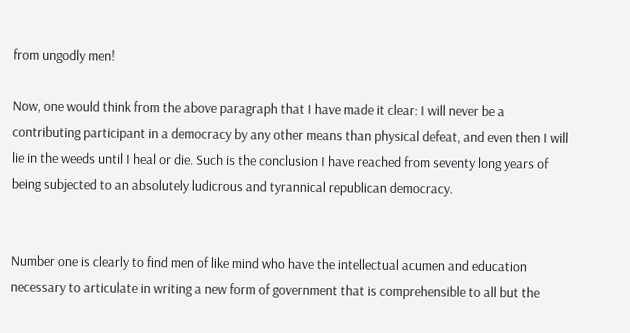from ungodly men!

Now, one would think from the above paragraph that I have made it clear: I will never be a contributing participant in a democracy by any other means than physical defeat, and even then I will lie in the weeds until I heal or die. Such is the conclusion I have reached from seventy long years of being subjected to an absolutely ludicrous and tyrannical republican democracy.


Number one is clearly to find men of like mind who have the intellectual acumen and education necessary to articulate in writing a new form of government that is comprehensible to all but the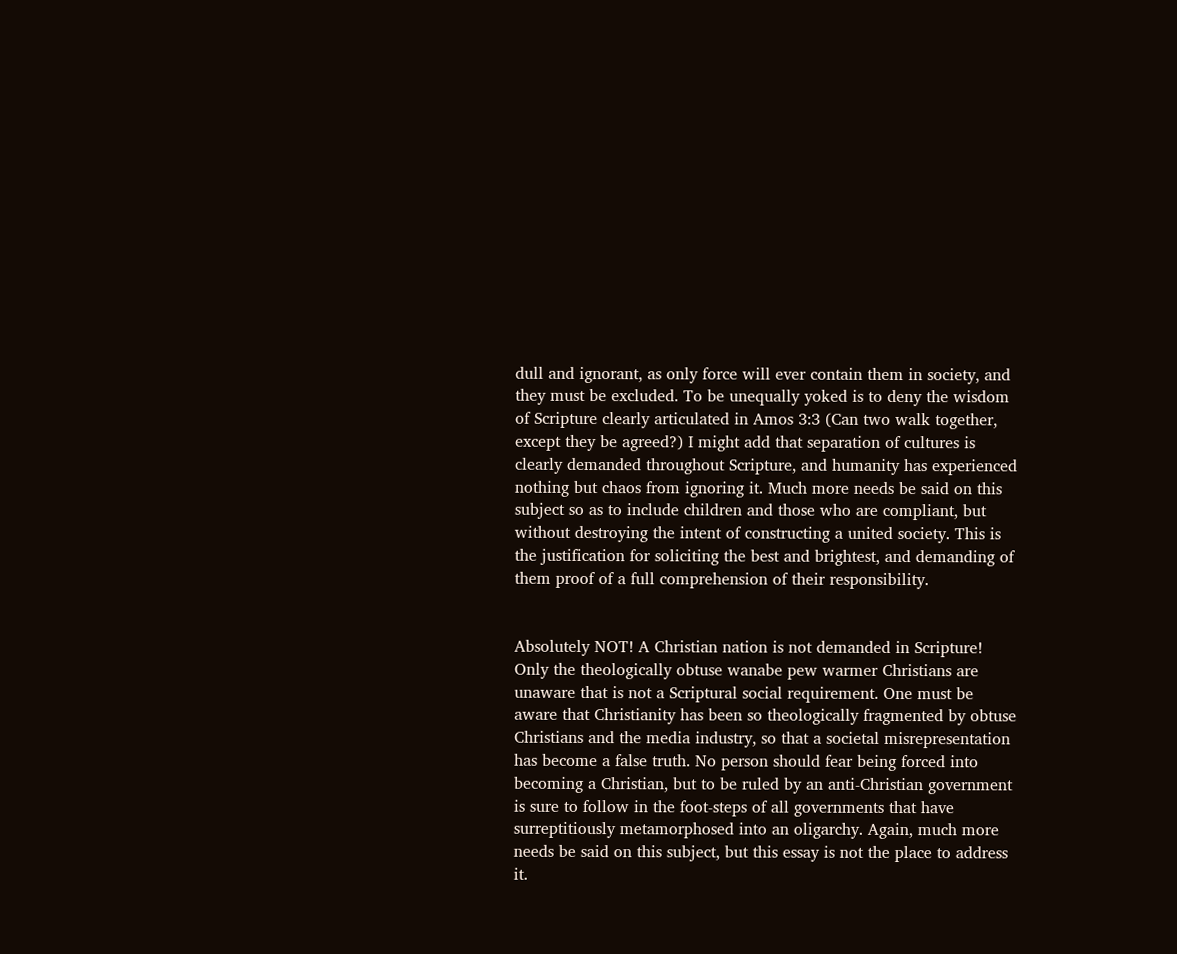dull and ignorant, as only force will ever contain them in society, and they must be excluded. To be unequally yoked is to deny the wisdom of Scripture clearly articulated in Amos 3:3 (Can two walk together, except they be agreed?) I might add that separation of cultures is clearly demanded throughout Scripture, and humanity has experienced nothing but chaos from ignoring it. Much more needs be said on this subject so as to include children and those who are compliant, but without destroying the intent of constructing a united society. This is the justification for soliciting the best and brightest, and demanding of them proof of a full comprehension of their responsibility.


Absolutely NOT! A Christian nation is not demanded in Scripture! Only the theologically obtuse wanabe pew warmer Christians are unaware that is not a Scriptural social requirement. One must be aware that Christianity has been so theologically fragmented by obtuse Christians and the media industry, so that a societal misrepresentation has become a false truth. No person should fear being forced into becoming a Christian, but to be ruled by an anti-Christian government is sure to follow in the foot-steps of all governments that have surreptitiously metamorphosed into an oligarchy. Again, much more needs be said on this subject, but this essay is not the place to address it.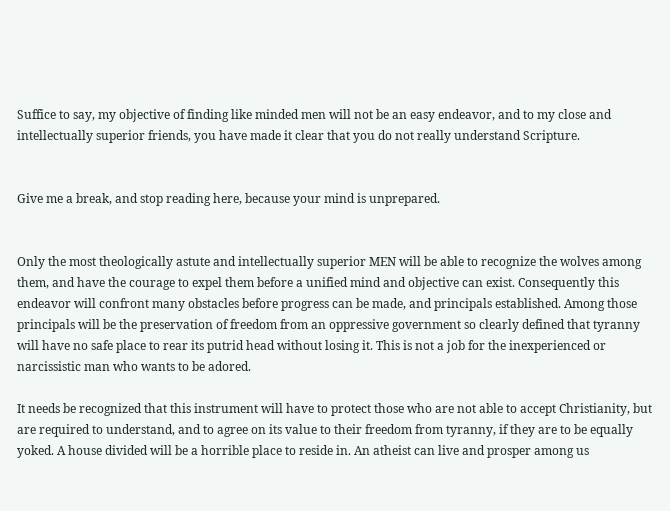Suffice to say, my objective of finding like minded men will not be an easy endeavor, and to my close and intellectually superior friends, you have made it clear that you do not really understand Scripture.


Give me a break, and stop reading here, because your mind is unprepared.


Only the most theologically astute and intellectually superior MEN will be able to recognize the wolves among them, and have the courage to expel them before a unified mind and objective can exist. Consequently this endeavor will confront many obstacles before progress can be made, and principals established. Among those principals will be the preservation of freedom from an oppressive government so clearly defined that tyranny will have no safe place to rear its putrid head without losing it. This is not a job for the inexperienced or narcissistic man who wants to be adored.

It needs be recognized that this instrument will have to protect those who are not able to accept Christianity, but are required to understand, and to agree on its value to their freedom from tyranny, if they are to be equally yoked. A house divided will be a horrible place to reside in. An atheist can live and prosper among us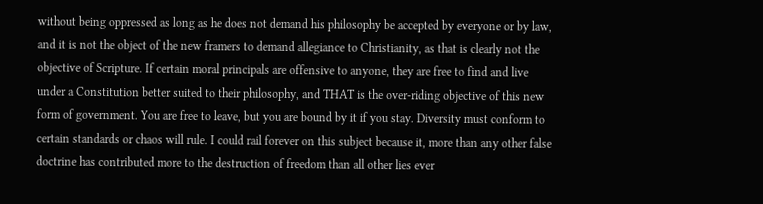without being oppressed as long as he does not demand his philosophy be accepted by everyone or by law, and it is not the object of the new framers to demand allegiance to Christianity, as that is clearly not the objective of Scripture. If certain moral principals are offensive to anyone, they are free to find and live under a Constitution better suited to their philosophy, and THAT is the over-riding objective of this new form of government. You are free to leave, but you are bound by it if you stay. Diversity must conform to certain standards or chaos will rule. I could rail forever on this subject because it, more than any other false doctrine has contributed more to the destruction of freedom than all other lies ever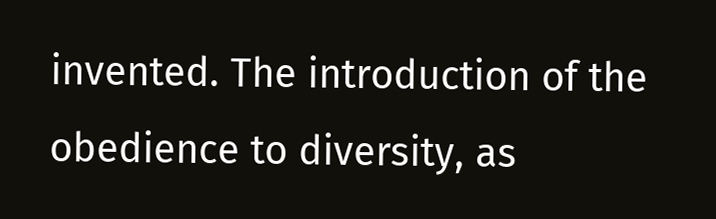invented. The introduction of the obedience to diversity, as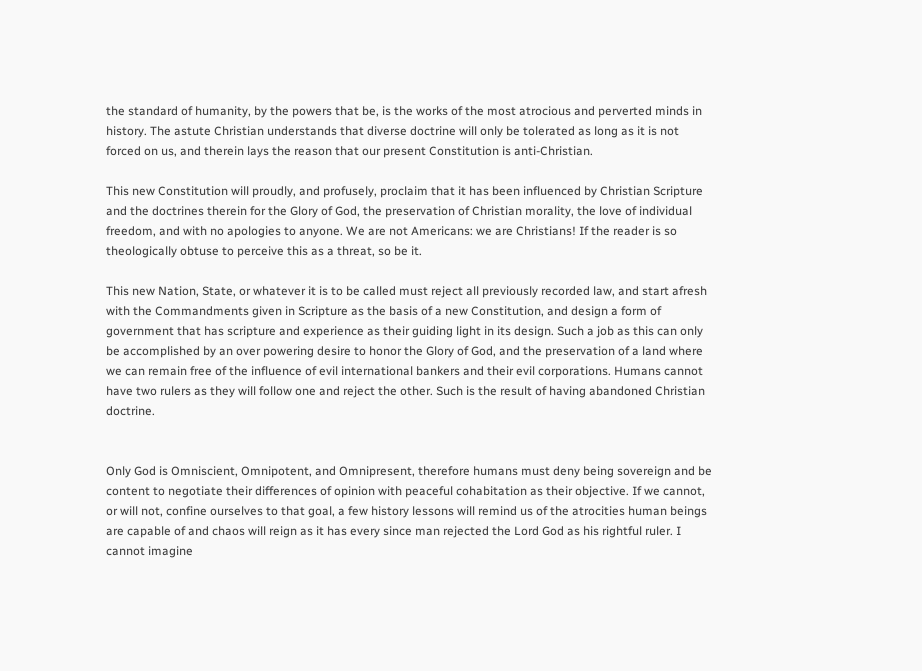the standard of humanity, by the powers that be, is the works of the most atrocious and perverted minds in history. The astute Christian understands that diverse doctrine will only be tolerated as long as it is not forced on us, and therein lays the reason that our present Constitution is anti-Christian.

This new Constitution will proudly, and profusely, proclaim that it has been influenced by Christian Scripture and the doctrines therein for the Glory of God, the preservation of Christian morality, the love of individual freedom, and with no apologies to anyone. We are not Americans: we are Christians! If the reader is so theologically obtuse to perceive this as a threat, so be it.

This new Nation, State, or whatever it is to be called must reject all previously recorded law, and start afresh with the Commandments given in Scripture as the basis of a new Constitution, and design a form of government that has scripture and experience as their guiding light in its design. Such a job as this can only be accomplished by an over powering desire to honor the Glory of God, and the preservation of a land where  we can remain free of the influence of evil international bankers and their evil corporations. Humans cannot have two rulers as they will follow one and reject the other. Such is the result of having abandoned Christian doctrine.


Only God is Omniscient, Omnipotent, and Omnipresent, therefore humans must deny being sovereign and be content to negotiate their differences of opinion with peaceful cohabitation as their objective. If we cannot, or will not, confine ourselves to that goal, a few history lessons will remind us of the atrocities human beings are capable of and chaos will reign as it has every since man rejected the Lord God as his rightful ruler. I cannot imagine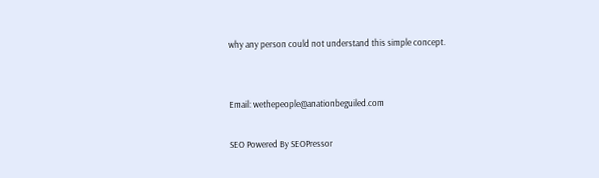why any person could not understand this simple concept.


Email: wethepeople@anationbeguiled.com

SEO Powered By SEOPressor